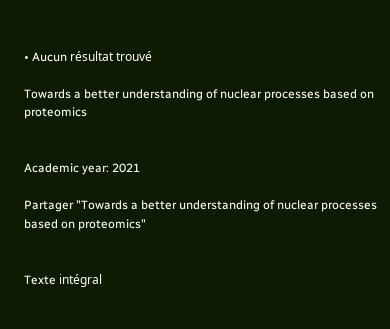• Aucun résultat trouvé

Towards a better understanding of nuclear processes based on proteomics


Academic year: 2021

Partager "Towards a better understanding of nuclear processes based on proteomics"


Texte intégral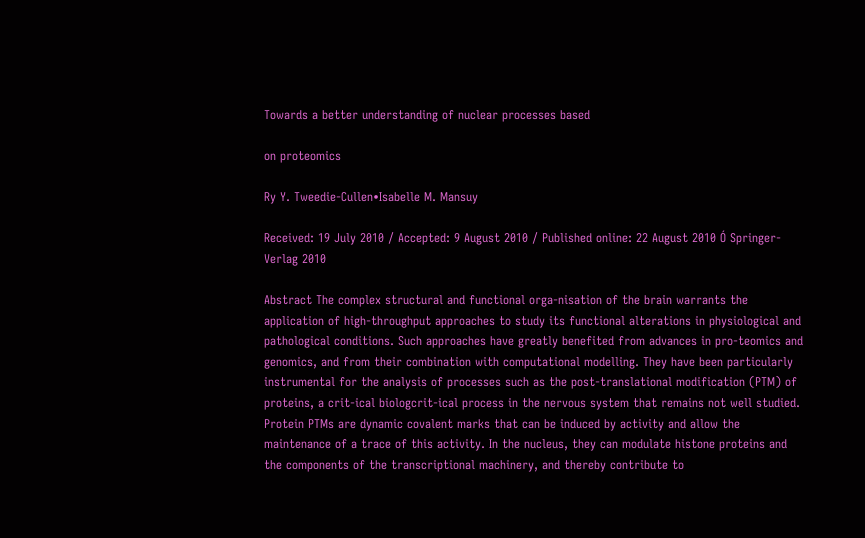Towards a better understanding of nuclear processes based

on proteomics

Ry Y. Tweedie-Cullen•Isabelle M. Mansuy

Received: 19 July 2010 / Accepted: 9 August 2010 / Published online: 22 August 2010 Ó Springer-Verlag 2010

Abstract The complex structural and functional orga-nisation of the brain warrants the application of high-throughput approaches to study its functional alterations in physiological and pathological conditions. Such approaches have greatly benefited from advances in pro-teomics and genomics, and from their combination with computational modelling. They have been particularly instrumental for the analysis of processes such as the post-translational modification (PTM) of proteins, a crit-ical biologcrit-ical process in the nervous system that remains not well studied. Protein PTMs are dynamic covalent marks that can be induced by activity and allow the maintenance of a trace of this activity. In the nucleus, they can modulate histone proteins and the components of the transcriptional machinery, and thereby contribute to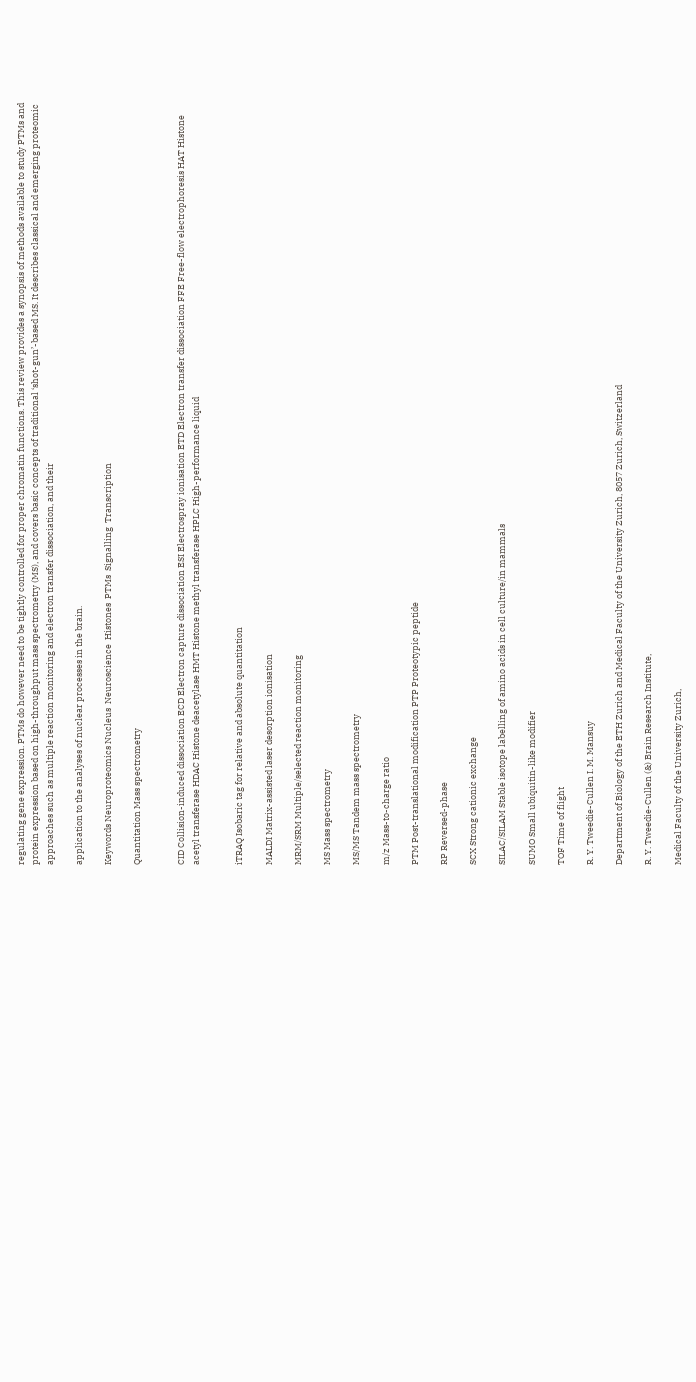regulating gene expression. PTMs do however need to be tightly controlled for proper chromatin functions. This review provides a synopsis of methods available to study PTMs and protein expression based on high-throughput mass spectrometry (MS), and covers basic concepts of traditional ‘shot-gun’-based MS. It describes classical and emerging proteomic approaches such as multiple reaction monitoring and electron transfer dissociation, and their

application to the analyses of nuclear processes in the brain.

Keywords Neuroproteomics Nucleus  Neuroscience  Histones  PTMs  Signalling  Transcription

Quantitation Mass spectrometry


CID Collision-induced dissociation ECD Electron capture dissociation ESI Electrospray ionisation ETD Electron transfer dissociation FFE Free-flow electrophoresis HAT Histone acetyl transferase HDAC Histone deacetylase HMT Histone methyl transferase HPLC High-performance liquid


iTRAQ Isobaric tag for relative and absolute quantitation

MALDI Matrix-assisted laser desorption ionisation

MRM/SRM Multiple/selected reaction monitoring

MS Mass spectrometry

MS/MS Tandem mass spectrometry

m/z Mass-to-charge ratio

PTM Post-translational modification PTP Proteotypic peptide

RP Reversed-phase

SCX Strong cationic exchange

SILAC/SILAM Stable isotope labelling of amino acids in cell culture/in mammals

SUMO Small ubiquitin-like modifier

TOF Time of flight

R. Y. Tweedie-Cullen I. M. Mansuy

Department of Biology of the ETH Zurich and Medical Faculty of the University Zurich, 8057 Zurich, Switzerland

R. Y. Tweedie-Cullen (&) Brain Research Institute,

Medical Faculty of the University Zurich,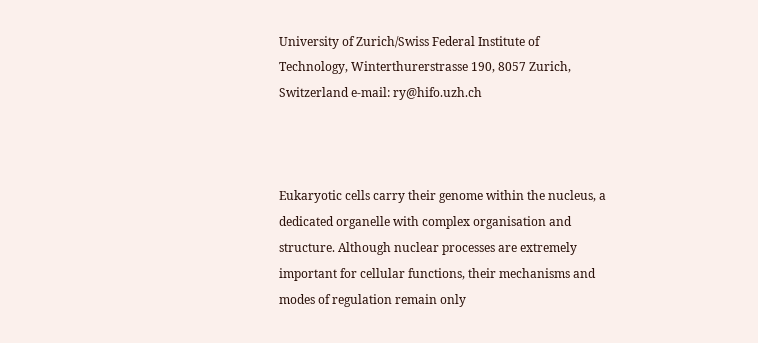University of Zurich/Swiss Federal Institute of Technology, Winterthurerstrasse 190, 8057 Zurich, Switzerland e-mail: ry@hifo.uzh.ch



Eukaryotic cells carry their genome within the nucleus, a dedicated organelle with complex organisation and structure. Although nuclear processes are extremely important for cellular functions, their mechanisms and modes of regulation remain only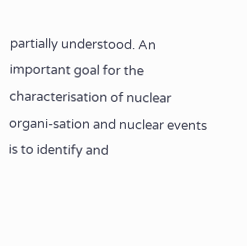partially understood. An important goal for the characterisation of nuclear organi-sation and nuclear events is to identify and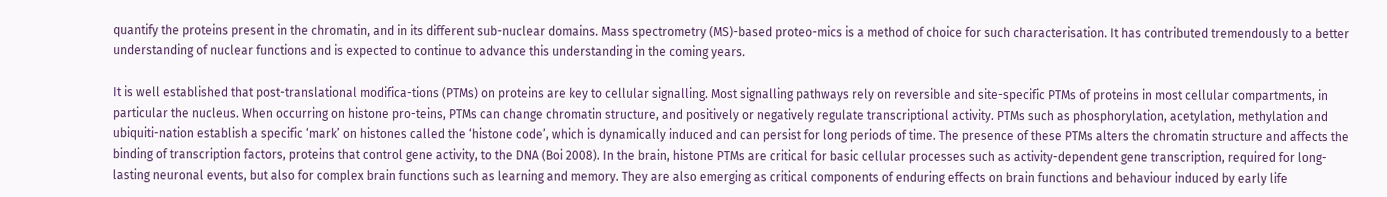quantify the proteins present in the chromatin, and in its different sub-nuclear domains. Mass spectrometry (MS)-based proteo-mics is a method of choice for such characterisation. It has contributed tremendously to a better understanding of nuclear functions and is expected to continue to advance this understanding in the coming years.

It is well established that post-translational modifica-tions (PTMs) on proteins are key to cellular signalling. Most signalling pathways rely on reversible and site-specific PTMs of proteins in most cellular compartments, in particular the nucleus. When occurring on histone pro-teins, PTMs can change chromatin structure, and positively or negatively regulate transcriptional activity. PTMs such as phosphorylation, acetylation, methylation and ubiquiti-nation establish a specific ‘mark’ on histones called the ‘histone code’, which is dynamically induced and can persist for long periods of time. The presence of these PTMs alters the chromatin structure and affects the binding of transcription factors, proteins that control gene activity, to the DNA (Boi 2008). In the brain, histone PTMs are critical for basic cellular processes such as activity-dependent gene transcription, required for long-lasting neuronal events, but also for complex brain functions such as learning and memory. They are also emerging as critical components of enduring effects on brain functions and behaviour induced by early life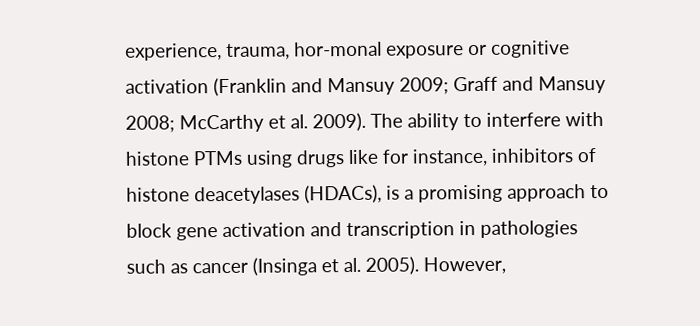experience, trauma, hor-monal exposure or cognitive activation (Franklin and Mansuy 2009; Graff and Mansuy 2008; McCarthy et al. 2009). The ability to interfere with histone PTMs using drugs like for instance, inhibitors of histone deacetylases (HDACs), is a promising approach to block gene activation and transcription in pathologies such as cancer (Insinga et al. 2005). However,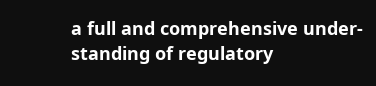a full and comprehensive under-standing of regulatory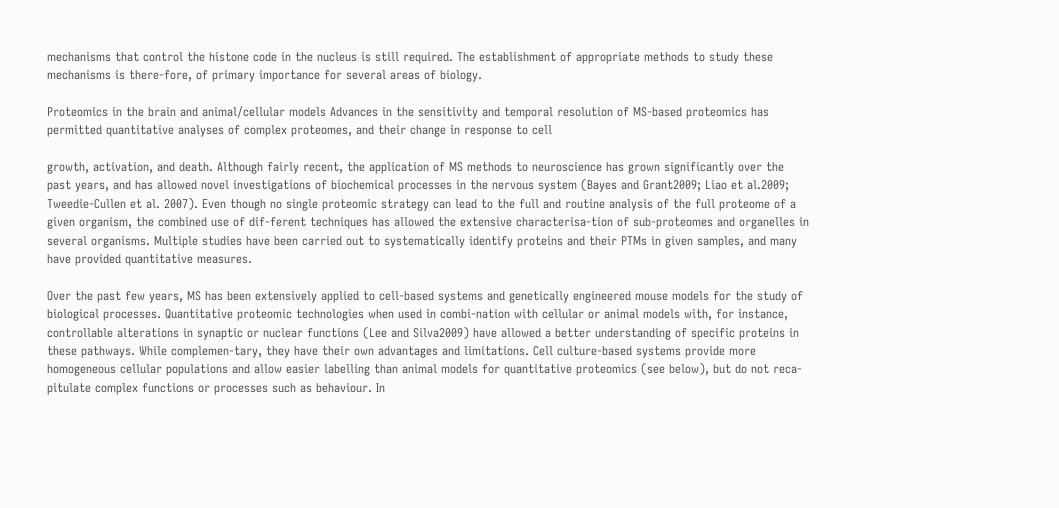mechanisms that control the histone code in the nucleus is still required. The establishment of appropriate methods to study these mechanisms is there-fore, of primary importance for several areas of biology.

Proteomics in the brain and animal/cellular models Advances in the sensitivity and temporal resolution of MS-based proteomics has permitted quantitative analyses of complex proteomes, and their change in response to cell

growth, activation, and death. Although fairly recent, the application of MS methods to neuroscience has grown significantly over the past years, and has allowed novel investigations of biochemical processes in the nervous system (Bayes and Grant2009; Liao et al.2009; Tweedie-Cullen et al. 2007). Even though no single proteomic strategy can lead to the full and routine analysis of the full proteome of a given organism, the combined use of dif-ferent techniques has allowed the extensive characterisa-tion of sub-proteomes and organelles in several organisms. Multiple studies have been carried out to systematically identify proteins and their PTMs in given samples, and many have provided quantitative measures.

Over the past few years, MS has been extensively applied to cell-based systems and genetically engineered mouse models for the study of biological processes. Quantitative proteomic technologies when used in combi-nation with cellular or animal models with, for instance, controllable alterations in synaptic or nuclear functions (Lee and Silva2009) have allowed a better understanding of specific proteins in these pathways. While complemen-tary, they have their own advantages and limitations. Cell culture-based systems provide more homogeneous cellular populations and allow easier labelling than animal models for quantitative proteomics (see below), but do not reca-pitulate complex functions or processes such as behaviour. In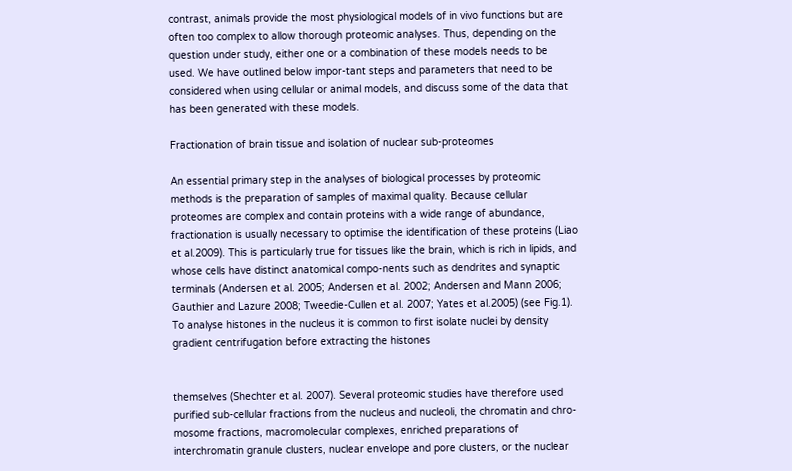contrast, animals provide the most physiological models of in vivo functions but are often too complex to allow thorough proteomic analyses. Thus, depending on the question under study, either one or a combination of these models needs to be used. We have outlined below impor-tant steps and parameters that need to be considered when using cellular or animal models, and discuss some of the data that has been generated with these models.

Fractionation of brain tissue and isolation of nuclear sub-proteomes

An essential primary step in the analyses of biological processes by proteomic methods is the preparation of samples of maximal quality. Because cellular proteomes are complex and contain proteins with a wide range of abundance, fractionation is usually necessary to optimise the identification of these proteins (Liao et al.2009). This is particularly true for tissues like the brain, which is rich in lipids, and whose cells have distinct anatomical compo-nents such as dendrites and synaptic terminals (Andersen et al. 2005; Andersen et al. 2002; Andersen and Mann 2006; Gauthier and Lazure 2008; Tweedie-Cullen et al. 2007; Yates et al.2005) (see Fig.1). To analyse histones in the nucleus it is common to first isolate nuclei by density gradient centrifugation before extracting the histones


themselves (Shechter et al. 2007). Several proteomic studies have therefore used purified sub-cellular fractions from the nucleus and nucleoli, the chromatin and chro-mosome fractions, macromolecular complexes, enriched preparations of interchromatin granule clusters, nuclear envelope and pore clusters, or the nuclear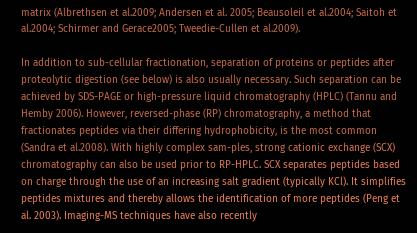matrix (Albrethsen et al.2009; Andersen et al. 2005; Beausoleil et al.2004; Saitoh et al.2004; Schirmer and Gerace2005; Tweedie-Cullen et al.2009).

In addition to sub-cellular fractionation, separation of proteins or peptides after proteolytic digestion (see below) is also usually necessary. Such separation can be achieved by SDS-PAGE or high-pressure liquid chromatography (HPLC) (Tannu and Hemby 2006). However, reversed-phase (RP) chromatography, a method that fractionates peptides via their differing hydrophobicity, is the most common (Sandra et al.2008). With highly complex sam-ples, strong cationic exchange (SCX) chromatography can also be used prior to RP-HPLC. SCX separates peptides based on charge through the use of an increasing salt gradient (typically KCl). It simplifies peptides mixtures and thereby allows the identification of more peptides (Peng et al. 2003). Imaging-MS techniques have also recently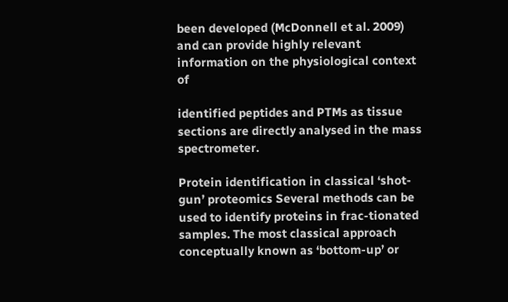been developed (McDonnell et al. 2009) and can provide highly relevant information on the physiological context of

identified peptides and PTMs as tissue sections are directly analysed in the mass spectrometer.

Protein identification in classical ‘shot-gun’ proteomics Several methods can be used to identify proteins in frac-tionated samples. The most classical approach conceptually known as ‘bottom-up’ or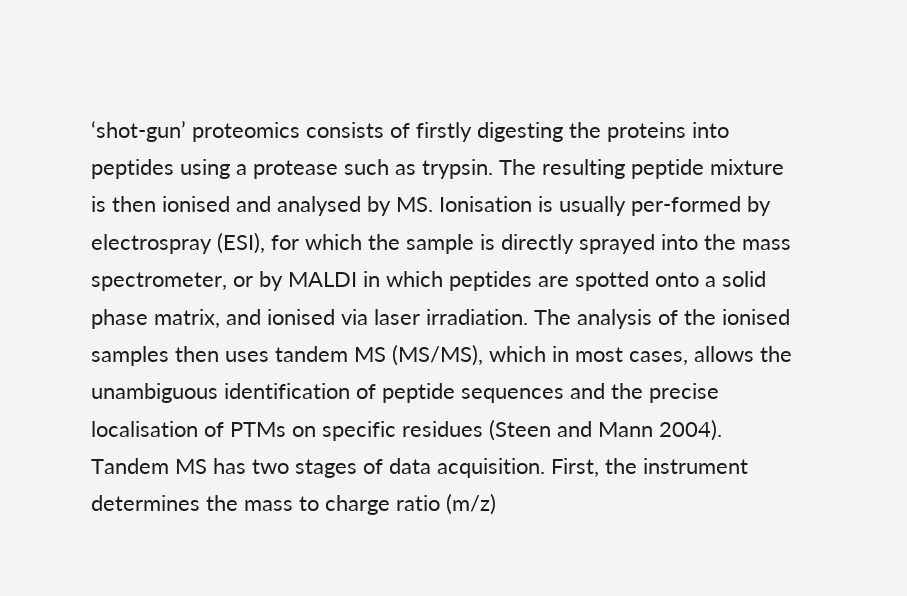‘shot-gun’ proteomics consists of firstly digesting the proteins into peptides using a protease such as trypsin. The resulting peptide mixture is then ionised and analysed by MS. Ionisation is usually per-formed by electrospray (ESI), for which the sample is directly sprayed into the mass spectrometer, or by MALDI in which peptides are spotted onto a solid phase matrix, and ionised via laser irradiation. The analysis of the ionised samples then uses tandem MS (MS/MS), which in most cases, allows the unambiguous identification of peptide sequences and the precise localisation of PTMs on specific residues (Steen and Mann 2004). Tandem MS has two stages of data acquisition. First, the instrument determines the mass to charge ratio (m/z)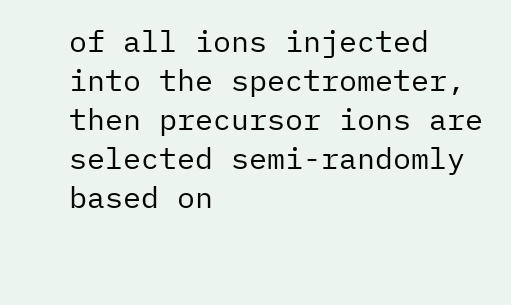of all ions injected into the spectrometer, then precursor ions are selected semi-randomly based on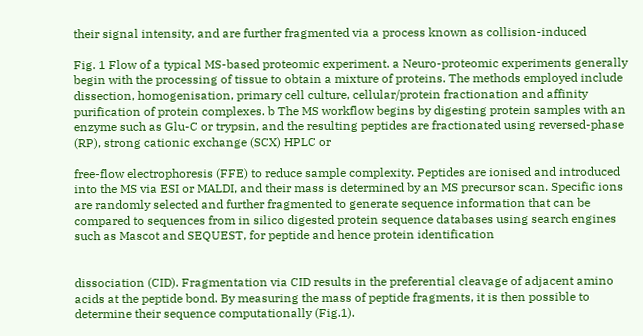their signal intensity, and are further fragmented via a process known as collision-induced

Fig. 1 Flow of a typical MS-based proteomic experiment. a Neuro-proteomic experiments generally begin with the processing of tissue to obtain a mixture of proteins. The methods employed include dissection, homogenisation, primary cell culture, cellular/protein fractionation and affinity purification of protein complexes. b The MS workflow begins by digesting protein samples with an enzyme such as Glu-C or trypsin, and the resulting peptides are fractionated using reversed-phase (RP), strong cationic exchange (SCX) HPLC or

free-flow electrophoresis (FFE) to reduce sample complexity. Peptides are ionised and introduced into the MS via ESI or MALDI, and their mass is determined by an MS precursor scan. Specific ions are randomly selected and further fragmented to generate sequence information that can be compared to sequences from in silico digested protein sequence databases using search engines such as Mascot and SEQUEST, for peptide and hence protein identification


dissociation (CID). Fragmentation via CID results in the preferential cleavage of adjacent amino acids at the peptide bond. By measuring the mass of peptide fragments, it is then possible to determine their sequence computationally (Fig.1).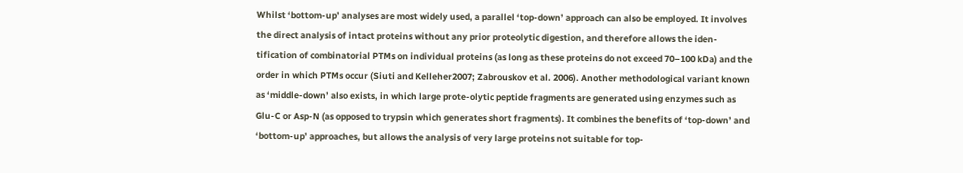Whilst ‘bottom-up’ analyses are most widely used, a parallel ‘top-down’ approach can also be employed. It involves the direct analysis of intact proteins without any prior proteolytic digestion, and therefore allows the iden-tification of combinatorial PTMs on individual proteins (as long as these proteins do not exceed 70–100 kDa) and the order in which PTMs occur (Siuti and Kelleher2007; Zabrouskov et al. 2006). Another methodological variant known as ‘middle-down’ also exists, in which large prote-olytic peptide fragments are generated using enzymes such as Glu-C or Asp-N (as opposed to trypsin which generates short fragments). It combines the benefits of ‘top-down’ and ‘bottom-up’ approaches, but allows the analysis of very large proteins not suitable for top-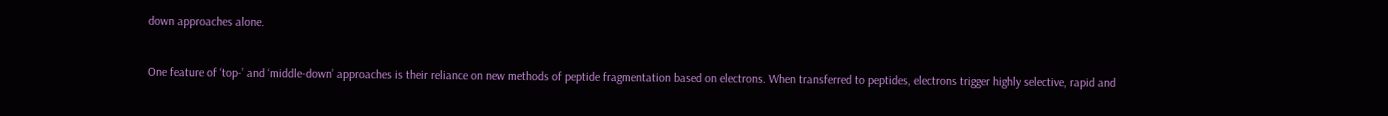down approaches alone.

One feature of ‘top-’ and ‘middle-down’ approaches is their reliance on new methods of peptide fragmentation based on electrons. When transferred to peptides, electrons trigger highly selective, rapid and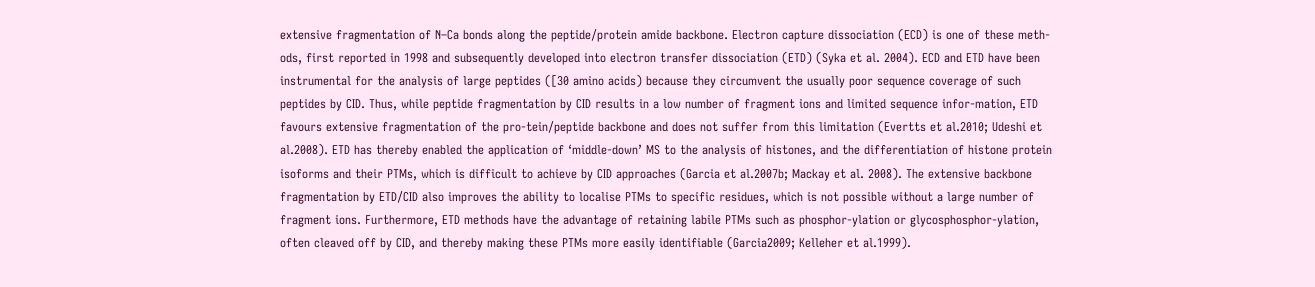extensive fragmentation of N–Ca bonds along the peptide/protein amide backbone. Electron capture dissociation (ECD) is one of these meth-ods, first reported in 1998 and subsequently developed into electron transfer dissociation (ETD) (Syka et al. 2004). ECD and ETD have been instrumental for the analysis of large peptides ([30 amino acids) because they circumvent the usually poor sequence coverage of such peptides by CID. Thus, while peptide fragmentation by CID results in a low number of fragment ions and limited sequence infor-mation, ETD favours extensive fragmentation of the pro-tein/peptide backbone and does not suffer from this limitation (Evertts et al.2010; Udeshi et al.2008). ETD has thereby enabled the application of ‘middle-down’ MS to the analysis of histones, and the differentiation of histone protein isoforms and their PTMs, which is difficult to achieve by CID approaches (Garcia et al.2007b; Mackay et al. 2008). The extensive backbone fragmentation by ETD/CID also improves the ability to localise PTMs to specific residues, which is not possible without a large number of fragment ions. Furthermore, ETD methods have the advantage of retaining labile PTMs such as phosphor-ylation or glycosphosphor-ylation, often cleaved off by CID, and thereby making these PTMs more easily identifiable (Garcia2009; Kelleher et al.1999).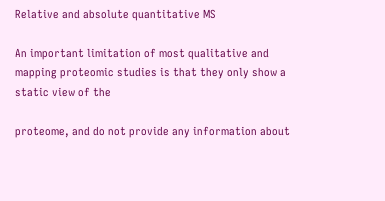Relative and absolute quantitative MS

An important limitation of most qualitative and mapping proteomic studies is that they only show a static view of the

proteome, and do not provide any information about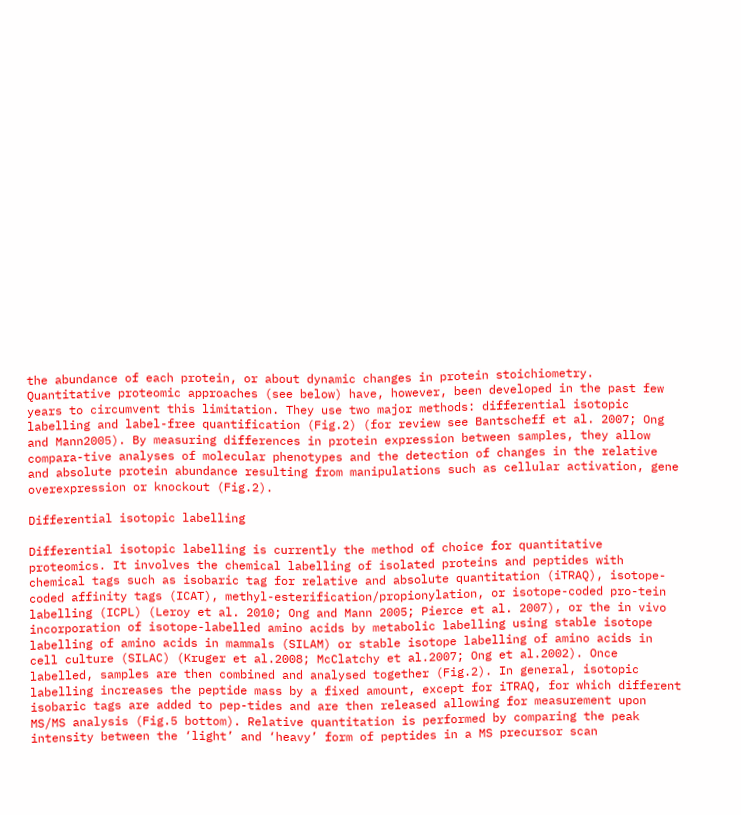the abundance of each protein, or about dynamic changes in protein stoichiometry. Quantitative proteomic approaches (see below) have, however, been developed in the past few years to circumvent this limitation. They use two major methods: differential isotopic labelling and label-free quantification (Fig.2) (for review see Bantscheff et al. 2007; Ong and Mann2005). By measuring differences in protein expression between samples, they allow compara-tive analyses of molecular phenotypes and the detection of changes in the relative and absolute protein abundance resulting from manipulations such as cellular activation, gene overexpression or knockout (Fig.2).

Differential isotopic labelling

Differential isotopic labelling is currently the method of choice for quantitative proteomics. It involves the chemical labelling of isolated proteins and peptides with chemical tags such as isobaric tag for relative and absolute quantitation (iTRAQ), isotope-coded affinity tags (ICAT), methyl-esterification/propionylation, or isotope-coded pro-tein labelling (ICPL) (Leroy et al. 2010; Ong and Mann 2005; Pierce et al. 2007), or the in vivo incorporation of isotope-labelled amino acids by metabolic labelling using stable isotope labelling of amino acids in mammals (SILAM) or stable isotope labelling of amino acids in cell culture (SILAC) (Kruger et al.2008; McClatchy et al.2007; Ong et al.2002). Once labelled, samples are then combined and analysed together (Fig.2). In general, isotopic labelling increases the peptide mass by a fixed amount, except for iTRAQ, for which different isobaric tags are added to pep-tides and are then released allowing for measurement upon MS/MS analysis (Fig.5 bottom). Relative quantitation is performed by comparing the peak intensity between the ‘light’ and ‘heavy’ form of peptides in a MS precursor scan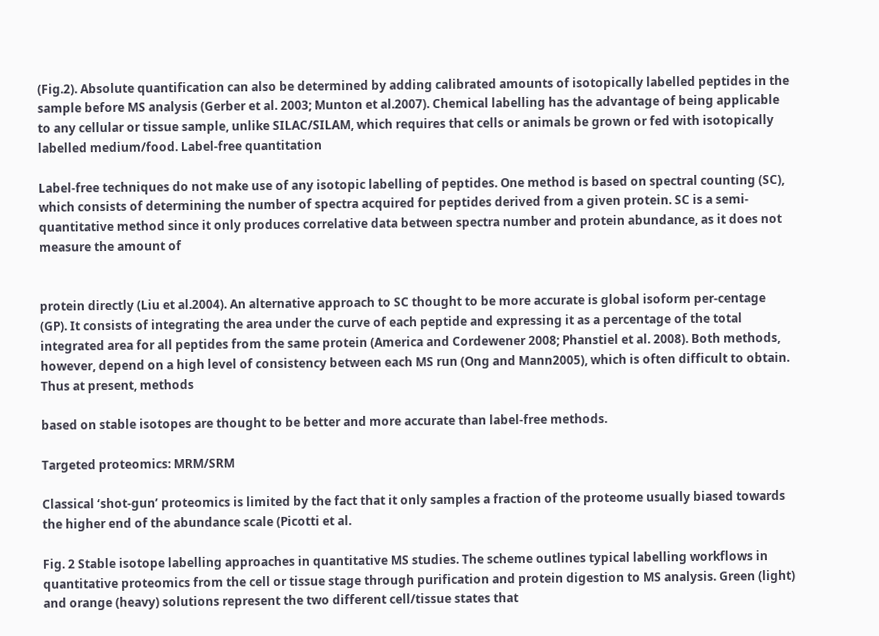(Fig.2). Absolute quantification can also be determined by adding calibrated amounts of isotopically labelled peptides in the sample before MS analysis (Gerber et al. 2003; Munton et al.2007). Chemical labelling has the advantage of being applicable to any cellular or tissue sample, unlike SILAC/SILAM, which requires that cells or animals be grown or fed with isotopically labelled medium/food. Label-free quantitation

Label-free techniques do not make use of any isotopic labelling of peptides. One method is based on spectral counting (SC), which consists of determining the number of spectra acquired for peptides derived from a given protein. SC is a semi-quantitative method since it only produces correlative data between spectra number and protein abundance, as it does not measure the amount of


protein directly (Liu et al.2004). An alternative approach to SC thought to be more accurate is global isoform per-centage (GP). It consists of integrating the area under the curve of each peptide and expressing it as a percentage of the total integrated area for all peptides from the same protein (America and Cordewener 2008; Phanstiel et al. 2008). Both methods, however, depend on a high level of consistency between each MS run (Ong and Mann2005), which is often difficult to obtain. Thus at present, methods

based on stable isotopes are thought to be better and more accurate than label-free methods.

Targeted proteomics: MRM/SRM

Classical ‘shot-gun’ proteomics is limited by the fact that it only samples a fraction of the proteome usually biased towards the higher end of the abundance scale (Picotti et al.

Fig. 2 Stable isotope labelling approaches in quantitative MS studies. The scheme outlines typical labelling workflows in quantitative proteomics from the cell or tissue stage through purification and protein digestion to MS analysis. Green (light) and orange (heavy) solutions represent the two different cell/tissue states that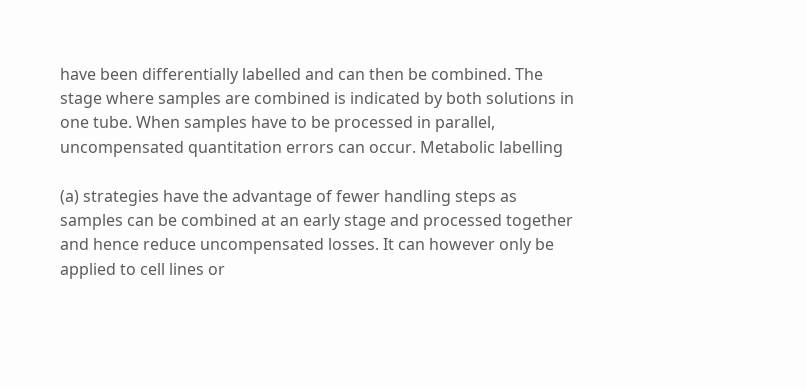have been differentially labelled and can then be combined. The stage where samples are combined is indicated by both solutions in one tube. When samples have to be processed in parallel, uncompensated quantitation errors can occur. Metabolic labelling

(a) strategies have the advantage of fewer handling steps as samples can be combined at an early stage and processed together and hence reduce uncompensated losses. It can however only be applied to cell lines or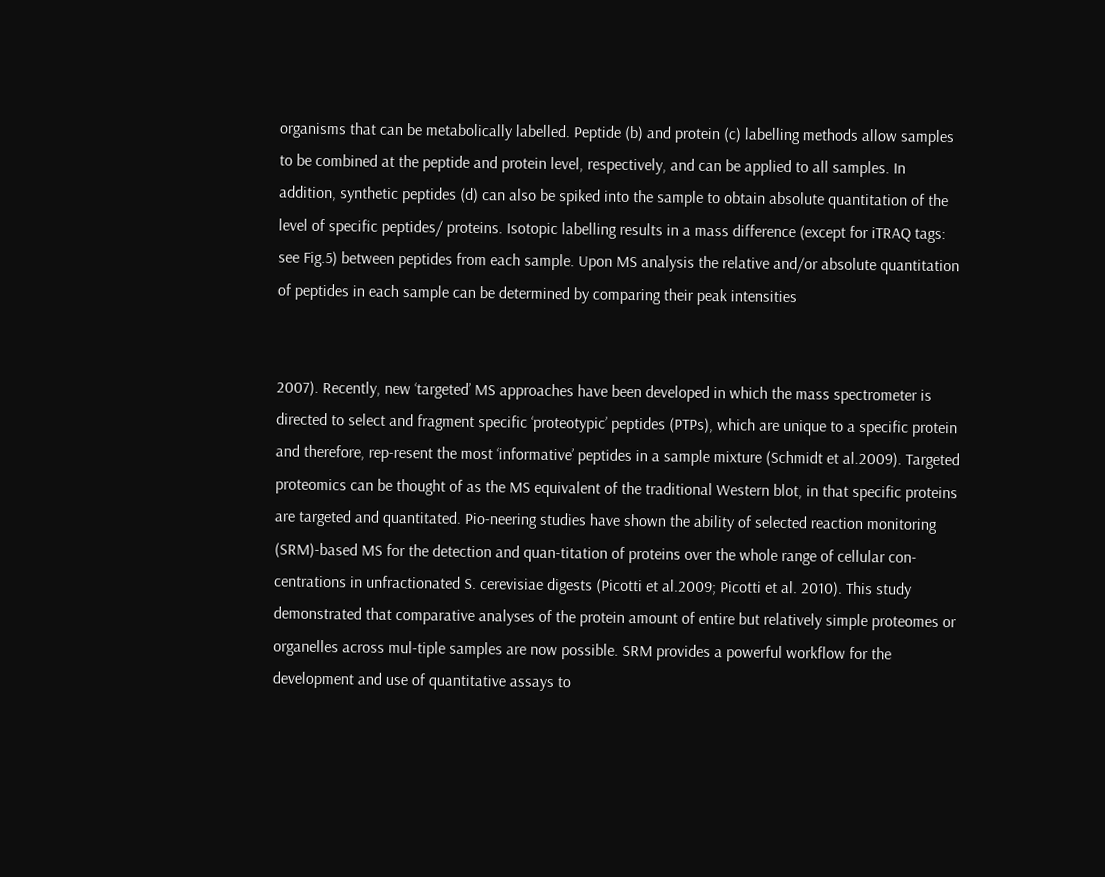organisms that can be metabolically labelled. Peptide (b) and protein (c) labelling methods allow samples to be combined at the peptide and protein level, respectively, and can be applied to all samples. In addition, synthetic peptides (d) can also be spiked into the sample to obtain absolute quantitation of the level of specific peptides/ proteins. Isotopic labelling results in a mass difference (except for iTRAQ tags: see Fig.5) between peptides from each sample. Upon MS analysis the relative and/or absolute quantitation of peptides in each sample can be determined by comparing their peak intensities


2007). Recently, new ‘targeted’ MS approaches have been developed in which the mass spectrometer is directed to select and fragment specific ‘proteotypic’ peptides (PTPs), which are unique to a specific protein and therefore, rep-resent the most ‘informative’ peptides in a sample mixture (Schmidt et al.2009). Targeted proteomics can be thought of as the MS equivalent of the traditional Western blot, in that specific proteins are targeted and quantitated. Pio-neering studies have shown the ability of selected reaction monitoring (SRM)-based MS for the detection and quan-titation of proteins over the whole range of cellular con-centrations in unfractionated S. cerevisiae digests (Picotti et al.2009; Picotti et al. 2010). This study demonstrated that comparative analyses of the protein amount of entire but relatively simple proteomes or organelles across mul-tiple samples are now possible. SRM provides a powerful workflow for the development and use of quantitative assays to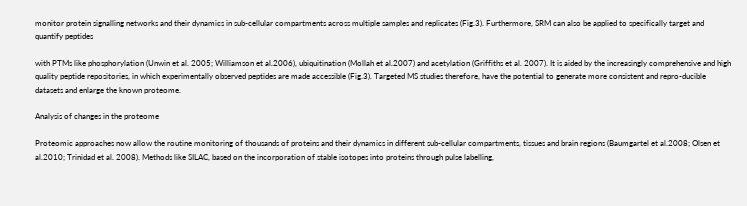monitor protein signalling networks and their dynamics in sub-cellular compartments across multiple samples and replicates (Fig.3). Furthermore, SRM can also be applied to specifically target and quantify peptides

with PTMs like phosphorylation (Unwin et al. 2005; Williamson et al.2006), ubiquitination (Mollah et al.2007) and acetylation (Griffiths et al. 2007). It is aided by the increasingly comprehensive and high quality peptide repositories, in which experimentally observed peptides are made accessible (Fig.3). Targeted MS studies therefore, have the potential to generate more consistent and repro-ducible datasets and enlarge the known proteome.

Analysis of changes in the proteome

Proteomic approaches now allow the routine monitoring of thousands of proteins and their dynamics in different sub-cellular compartments, tissues and brain regions (Baumgartel et al.2008; Olsen et al.2010; Trinidad et al. 2008). Methods like SILAC, based on the incorporation of stable isotopes into proteins through pulse labelling,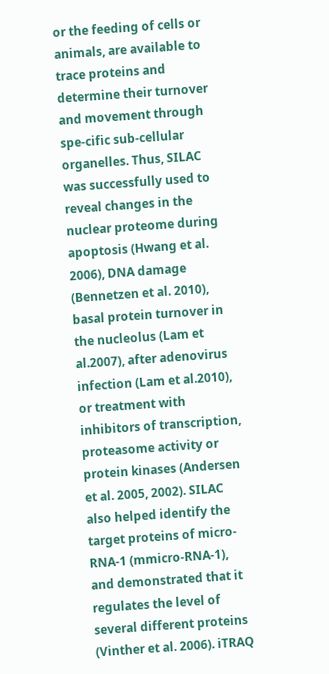or the feeding of cells or animals, are available to trace proteins and determine their turnover and movement through spe-cific sub-cellular organelles. Thus, SILAC was successfully used to reveal changes in the nuclear proteome during apoptosis (Hwang et al. 2006), DNA damage (Bennetzen et al. 2010), basal protein turnover in the nucleolus (Lam et al.2007), after adenovirus infection (Lam et al.2010), or treatment with inhibitors of transcription, proteasome activity or protein kinases (Andersen et al. 2005, 2002). SILAC also helped identify the target proteins of micro-RNA-1 (mmicro-RNA-1), and demonstrated that it regulates the level of several different proteins (Vinther et al. 2006). iTRAQ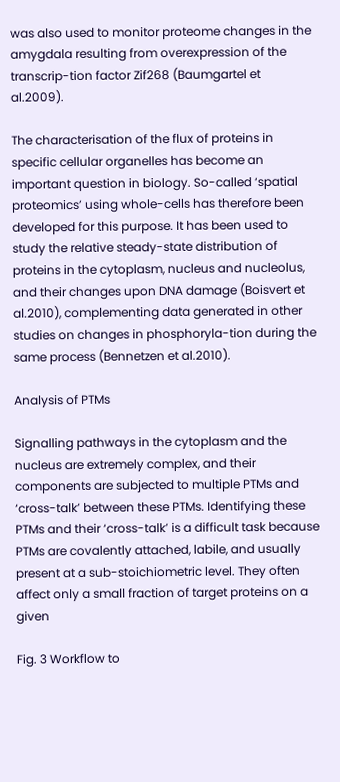was also used to monitor proteome changes in the amygdala resulting from overexpression of the transcrip-tion factor Zif268 (Baumgartel et al.2009).

The characterisation of the flux of proteins in specific cellular organelles has become an important question in biology. So-called ‘spatial proteomics’ using whole-cells has therefore been developed for this purpose. It has been used to study the relative steady-state distribution of proteins in the cytoplasm, nucleus and nucleolus, and their changes upon DNA damage (Boisvert et al.2010), complementing data generated in other studies on changes in phosphoryla-tion during the same process (Bennetzen et al.2010).

Analysis of PTMs

Signalling pathways in the cytoplasm and the nucleus are extremely complex, and their components are subjected to multiple PTMs and ‘cross-talk’ between these PTMs. Identifying these PTMs and their ‘cross-talk’ is a difficult task because PTMs are covalently attached, labile, and usually present at a sub-stoichiometric level. They often affect only a small fraction of target proteins on a given

Fig. 3 Workflow to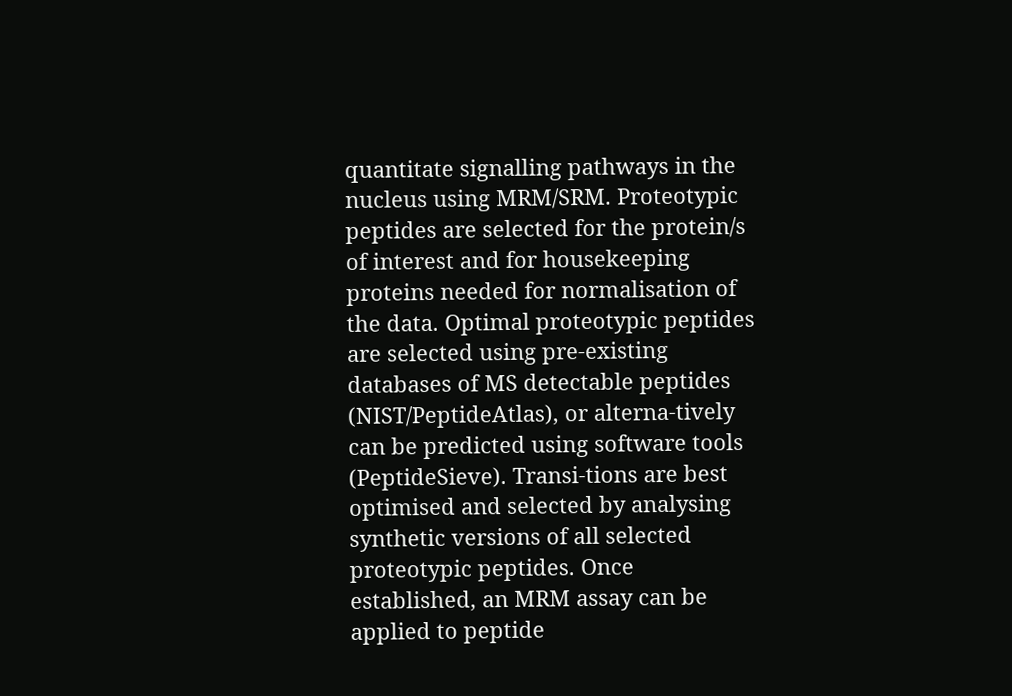quantitate signalling pathways in the nucleus using MRM/SRM. Proteotypic peptides are selected for the protein/s of interest and for housekeeping proteins needed for normalisation of the data. Optimal proteotypic peptides are selected using pre-existing databases of MS detectable peptides (NIST/PeptideAtlas), or alterna-tively can be predicted using software tools (PeptideSieve). Transi-tions are best optimised and selected by analysing synthetic versions of all selected proteotypic peptides. Once established, an MRM assay can be applied to peptide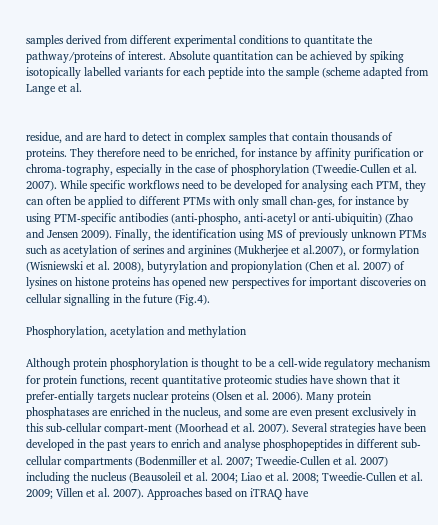samples derived from different experimental conditions to quantitate the pathway/proteins of interest. Absolute quantitation can be achieved by spiking isotopically labelled variants for each peptide into the sample (scheme adapted from Lange et al.


residue, and are hard to detect in complex samples that contain thousands of proteins. They therefore need to be enriched, for instance by affinity purification or chroma-tography, especially in the case of phosphorylation (Tweedie-Cullen et al. 2007). While specific workflows need to be developed for analysing each PTM, they can often be applied to different PTMs with only small chan-ges, for instance by using PTM-specific antibodies (anti-phospho, anti-acetyl or anti-ubiquitin) (Zhao and Jensen 2009). Finally, the identification using MS of previously unknown PTMs such as acetylation of serines and arginines (Mukherjee et al.2007), or formylation (Wisniewski et al. 2008), butyrylation and propionylation (Chen et al. 2007) of lysines on histone proteins has opened new perspectives for important discoveries on cellular signalling in the future (Fig.4).

Phosphorylation, acetylation and methylation

Although protein phosphorylation is thought to be a cell-wide regulatory mechanism for protein functions, recent quantitative proteomic studies have shown that it prefer-entially targets nuclear proteins (Olsen et al. 2006). Many protein phosphatases are enriched in the nucleus, and some are even present exclusively in this sub-cellular compart-ment (Moorhead et al. 2007). Several strategies have been developed in the past years to enrich and analyse phosphopeptides in different sub-cellular compartments (Bodenmiller et al. 2007; Tweedie-Cullen et al. 2007) including the nucleus (Beausoleil et al. 2004; Liao et al. 2008; Tweedie-Cullen et al. 2009; Villen et al. 2007). Approaches based on iTRAQ have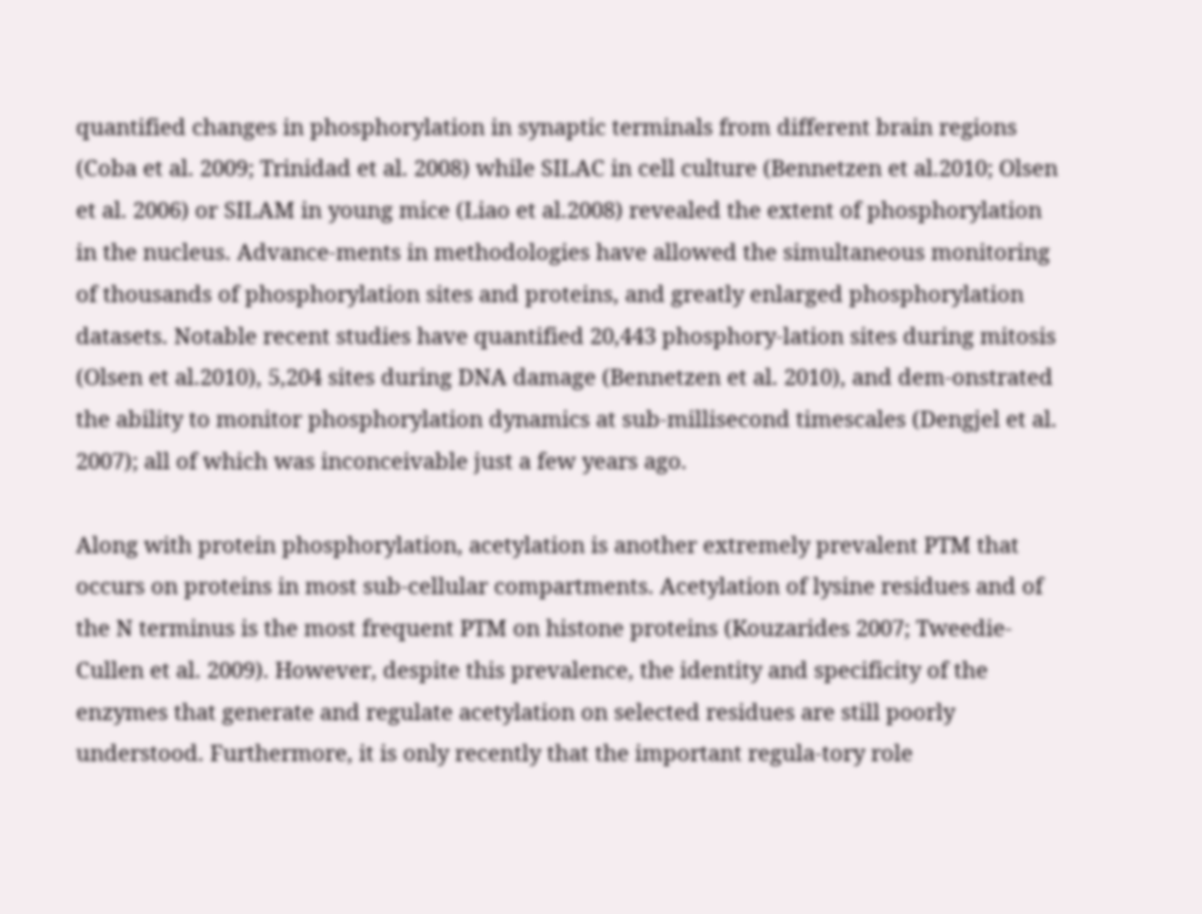quantified changes in phosphorylation in synaptic terminals from different brain regions (Coba et al. 2009; Trinidad et al. 2008) while SILAC in cell culture (Bennetzen et al.2010; Olsen et al. 2006) or SILAM in young mice (Liao et al.2008) revealed the extent of phosphorylation in the nucleus. Advance-ments in methodologies have allowed the simultaneous monitoring of thousands of phosphorylation sites and proteins, and greatly enlarged phosphorylation datasets. Notable recent studies have quantified 20,443 phosphory-lation sites during mitosis (Olsen et al.2010), 5,204 sites during DNA damage (Bennetzen et al. 2010), and dem-onstrated the ability to monitor phosphorylation dynamics at sub-millisecond timescales (Dengjel et al. 2007); all of which was inconceivable just a few years ago.

Along with protein phosphorylation, acetylation is another extremely prevalent PTM that occurs on proteins in most sub-cellular compartments. Acetylation of lysine residues and of the N terminus is the most frequent PTM on histone proteins (Kouzarides 2007; Tweedie-Cullen et al. 2009). However, despite this prevalence, the identity and specificity of the enzymes that generate and regulate acetylation on selected residues are still poorly understood. Furthermore, it is only recently that the important regula-tory role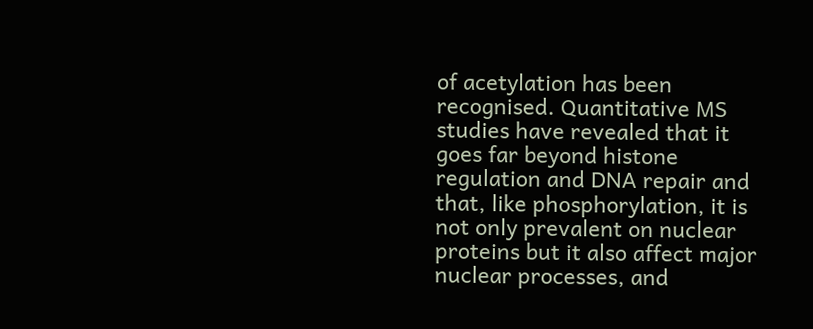of acetylation has been recognised. Quantitative MS studies have revealed that it goes far beyond histone regulation and DNA repair and that, like phosphorylation, it is not only prevalent on nuclear proteins but it also affect major nuclear processes, and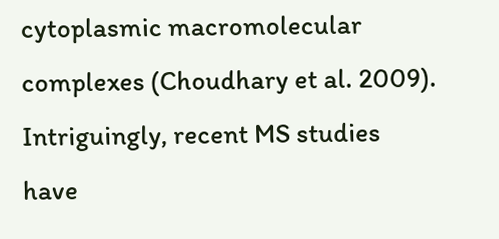cytoplasmic macromolecular complexes (Choudhary et al. 2009). Intriguingly, recent MS studies have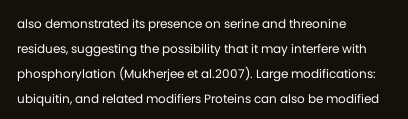also demonstrated its presence on serine and threonine residues, suggesting the possibility that it may interfere with phosphorylation (Mukherjee et al.2007). Large modifications: ubiquitin, and related modifiers Proteins can also be modified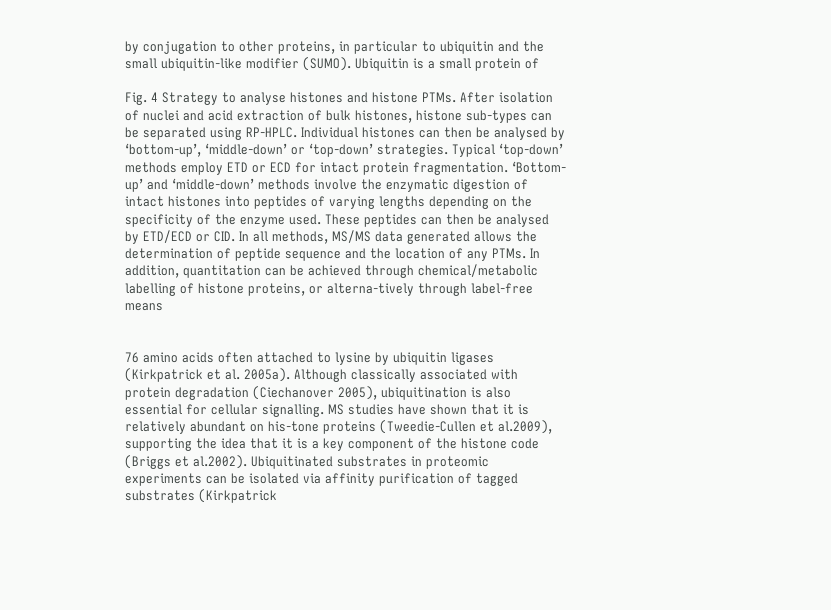by conjugation to other proteins, in particular to ubiquitin and the small ubiquitin-like modifier (SUMO). Ubiquitin is a small protein of

Fig. 4 Strategy to analyse histones and histone PTMs. After isolation of nuclei and acid extraction of bulk histones, histone sub-types can be separated using RP-HPLC. Individual histones can then be analysed by ‘bottom-up’, ‘middle-down’ or ‘top-down’ strategies. Typical ‘top-down’ methods employ ETD or ECD for intact protein fragmentation. ‘Bottom-up’ and ‘middle-down’ methods involve the enzymatic digestion of intact histones into peptides of varying lengths depending on the specificity of the enzyme used. These peptides can then be analysed by ETD/ECD or CID. In all methods, MS/MS data generated allows the determination of peptide sequence and the location of any PTMs. In addition, quantitation can be achieved through chemical/metabolic labelling of histone proteins, or alterna-tively through label-free means


76 amino acids often attached to lysine by ubiquitin ligases (Kirkpatrick et al. 2005a). Although classically associated with protein degradation (Ciechanover 2005), ubiquitination is also essential for cellular signalling. MS studies have shown that it is relatively abundant on his-tone proteins (Tweedie-Cullen et al.2009), supporting the idea that it is a key component of the histone code (Briggs et al.2002). Ubiquitinated substrates in proteomic experiments can be isolated via affinity purification of tagged substrates (Kirkpatrick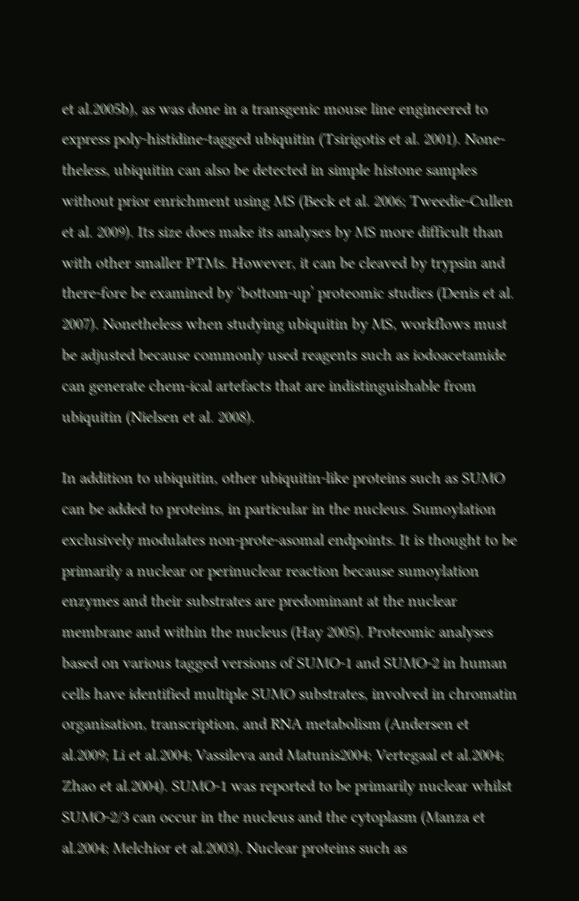et al.2005b), as was done in a transgenic mouse line engineered to express poly-histidine-tagged ubiquitin (Tsirigotis et al. 2001). None-theless, ubiquitin can also be detected in simple histone samples without prior enrichment using MS (Beck et al. 2006; Tweedie-Cullen et al. 2009). Its size does make its analyses by MS more difficult than with other smaller PTMs. However, it can be cleaved by trypsin and there-fore be examined by ‘bottom-up’ proteomic studies (Denis et al. 2007). Nonetheless when studying ubiquitin by MS, workflows must be adjusted because commonly used reagents such as iodoacetamide can generate chem-ical artefacts that are indistinguishable from ubiquitin (Nielsen et al. 2008).

In addition to ubiquitin, other ubiquitin-like proteins such as SUMO can be added to proteins, in particular in the nucleus. Sumoylation exclusively modulates non-prote-asomal endpoints. It is thought to be primarily a nuclear or perinuclear reaction because sumoylation enzymes and their substrates are predominant at the nuclear membrane and within the nucleus (Hay 2005). Proteomic analyses based on various tagged versions of SUMO-1 and SUMO-2 in human cells have identified multiple SUMO substrates, involved in chromatin organisation, transcription, and RNA metabolism (Andersen et al.2009; Li et al.2004; Vassileva and Matunis2004; Vertegaal et al.2004; Zhao et al.2004). SUMO-1 was reported to be primarily nuclear whilst SUMO-2/3 can occur in the nucleus and the cytoplasm (Manza et al.2004; Melchior et al.2003). Nuclear proteins such as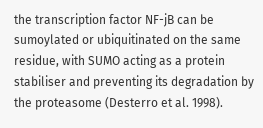the transcription factor NF-jB can be sumoylated or ubiquitinated on the same residue, with SUMO acting as a protein stabiliser and preventing its degradation by the proteasome (Desterro et al. 1998).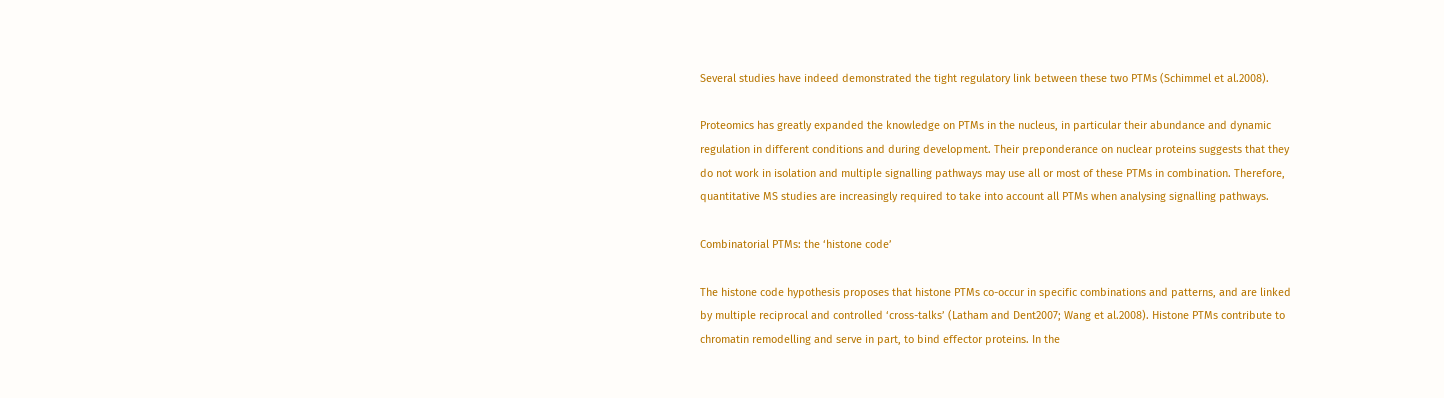Several studies have indeed demonstrated the tight regulatory link between these two PTMs (Schimmel et al.2008).

Proteomics has greatly expanded the knowledge on PTMs in the nucleus, in particular their abundance and dynamic regulation in different conditions and during development. Their preponderance on nuclear proteins suggests that they do not work in isolation and multiple signalling pathways may use all or most of these PTMs in combination. Therefore, quantitative MS studies are increasingly required to take into account all PTMs when analysing signalling pathways.

Combinatorial PTMs: the ‘histone code’

The histone code hypothesis proposes that histone PTMs co-occur in specific combinations and patterns, and are linked by multiple reciprocal and controlled ‘cross-talks’ (Latham and Dent2007; Wang et al.2008). Histone PTMs contribute to chromatin remodelling and serve in part, to bind effector proteins. In the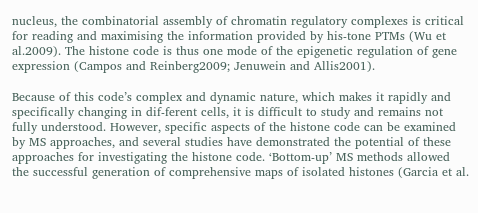nucleus, the combinatorial assembly of chromatin regulatory complexes is critical for reading and maximising the information provided by his-tone PTMs (Wu et al.2009). The histone code is thus one mode of the epigenetic regulation of gene expression (Campos and Reinberg2009; Jenuwein and Allis2001).

Because of this code’s complex and dynamic nature, which makes it rapidly and specifically changing in dif-ferent cells, it is difficult to study and remains not fully understood. However, specific aspects of the histone code can be examined by MS approaches, and several studies have demonstrated the potential of these approaches for investigating the histone code. ‘Bottom-up’ MS methods allowed the successful generation of comprehensive maps of isolated histones (Garcia et al.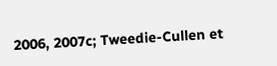2006, 2007c; Tweedie-Cullen et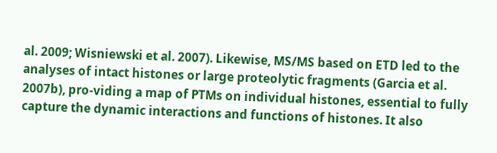al. 2009; Wisniewski et al. 2007). Likewise, MS/MS based on ETD led to the analyses of intact histones or large proteolytic fragments (Garcia et al. 2007b), pro-viding a map of PTMs on individual histones, essential to fully capture the dynamic interactions and functions of histones. It also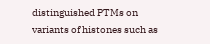distinguished PTMs on variants of histones such as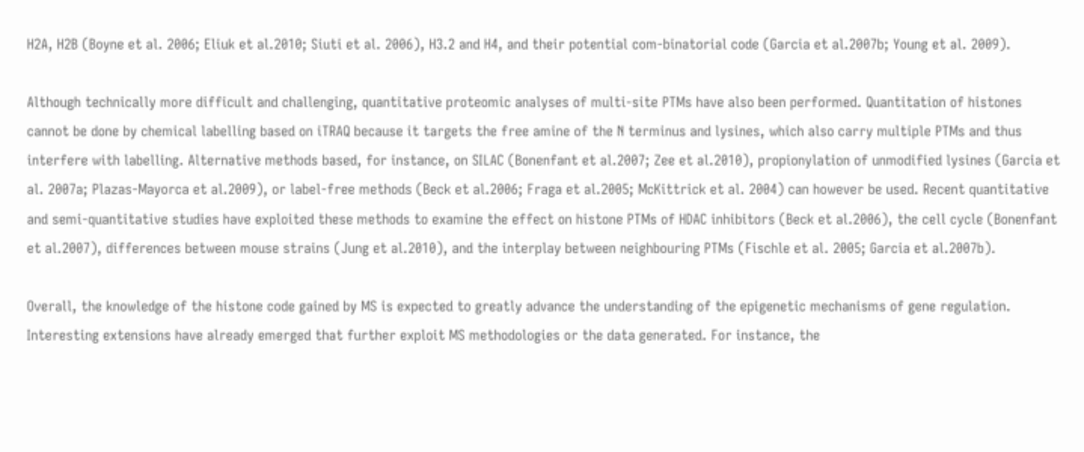H2A, H2B (Boyne et al. 2006; Eliuk et al.2010; Siuti et al. 2006), H3.2 and H4, and their potential com-binatorial code (Garcia et al.2007b; Young et al. 2009).

Although technically more difficult and challenging, quantitative proteomic analyses of multi-site PTMs have also been performed. Quantitation of histones cannot be done by chemical labelling based on iTRAQ because it targets the free amine of the N terminus and lysines, which also carry multiple PTMs and thus interfere with labelling. Alternative methods based, for instance, on SILAC (Bonenfant et al.2007; Zee et al.2010), propionylation of unmodified lysines (Garcia et al. 2007a; Plazas-Mayorca et al.2009), or label-free methods (Beck et al.2006; Fraga et al.2005; McKittrick et al. 2004) can however be used. Recent quantitative and semi-quantitative studies have exploited these methods to examine the effect on histone PTMs of HDAC inhibitors (Beck et al.2006), the cell cycle (Bonenfant et al.2007), differences between mouse strains (Jung et al.2010), and the interplay between neighbouring PTMs (Fischle et al. 2005; Garcia et al.2007b).

Overall, the knowledge of the histone code gained by MS is expected to greatly advance the understanding of the epigenetic mechanisms of gene regulation. Interesting extensions have already emerged that further exploit MS methodologies or the data generated. For instance, the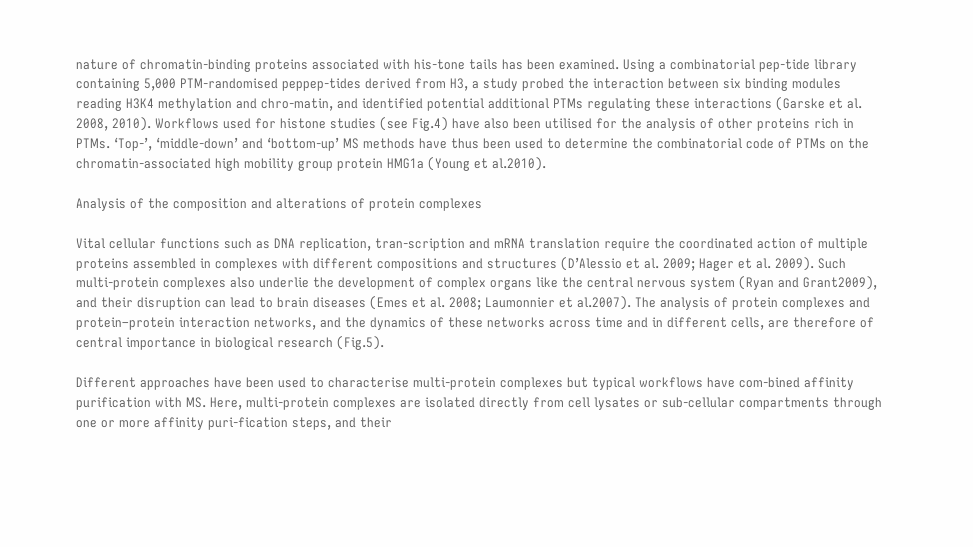nature of chromatin-binding proteins associated with his-tone tails has been examined. Using a combinatorial pep-tide library containing 5,000 PTM-randomised peppep-tides derived from H3, a study probed the interaction between six binding modules reading H3K4 methylation and chro-matin, and identified potential additional PTMs regulating these interactions (Garske et al. 2008, 2010). Workflows used for histone studies (see Fig.4) have also been utilised for the analysis of other proteins rich in PTMs. ‘Top-’, ‘middle-down’ and ‘bottom-up’ MS methods have thus been used to determine the combinatorial code of PTMs on the chromatin-associated high mobility group protein HMG1a (Young et al.2010).

Analysis of the composition and alterations of protein complexes

Vital cellular functions such as DNA replication, tran-scription and mRNA translation require the coordinated action of multiple proteins assembled in complexes with different compositions and structures (D’Alessio et al. 2009; Hager et al. 2009). Such multi-protein complexes also underlie the development of complex organs like the central nervous system (Ryan and Grant2009), and their disruption can lead to brain diseases (Emes et al. 2008; Laumonnier et al.2007). The analysis of protein complexes and protein–protein interaction networks, and the dynamics of these networks across time and in different cells, are therefore of central importance in biological research (Fig.5).

Different approaches have been used to characterise multi-protein complexes but typical workflows have com-bined affinity purification with MS. Here, multi-protein complexes are isolated directly from cell lysates or sub-cellular compartments through one or more affinity puri-fication steps, and their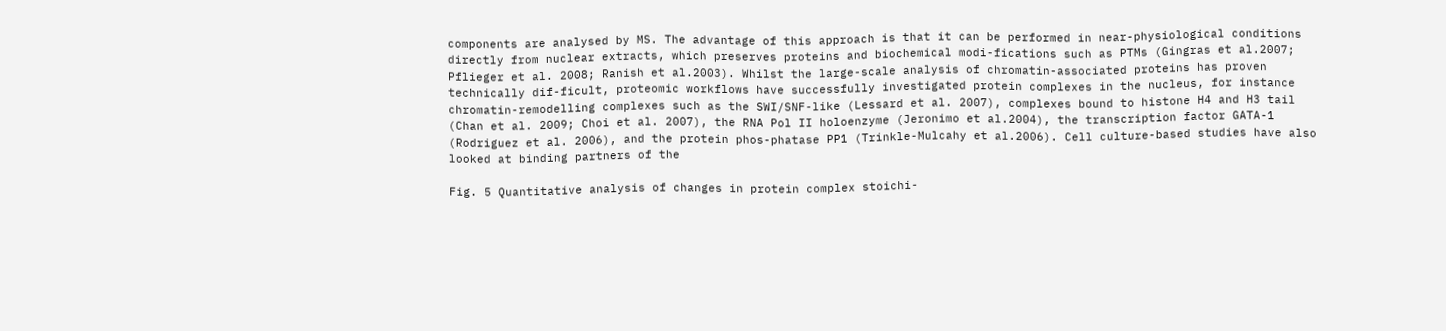components are analysed by MS. The advantage of this approach is that it can be performed in near-physiological conditions directly from nuclear extracts, which preserves proteins and biochemical modi-fications such as PTMs (Gingras et al.2007; Pflieger et al. 2008; Ranish et al.2003). Whilst the large-scale analysis of chromatin-associated proteins has proven technically dif-ficult, proteomic workflows have successfully investigated protein complexes in the nucleus, for instance chromatin-remodelling complexes such as the SWI/SNF-like (Lessard et al. 2007), complexes bound to histone H4 and H3 tail (Chan et al. 2009; Choi et al. 2007), the RNA Pol II holoenzyme (Jeronimo et al.2004), the transcription factor GATA-1 (Rodriguez et al. 2006), and the protein phos-phatase PP1 (Trinkle-Mulcahy et al.2006). Cell culture-based studies have also looked at binding partners of the

Fig. 5 Quantitative analysis of changes in protein complex stoichi-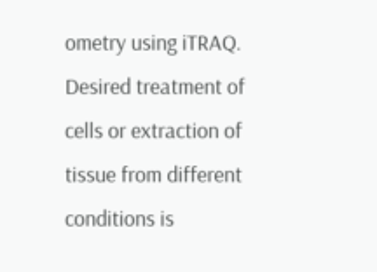ometry using iTRAQ. Desired treatment of cells or extraction of tissue from different conditions is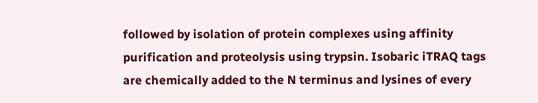followed by isolation of protein complexes using affinity purification and proteolysis using trypsin. Isobaric iTRAQ tags are chemically added to the N terminus and lysines of every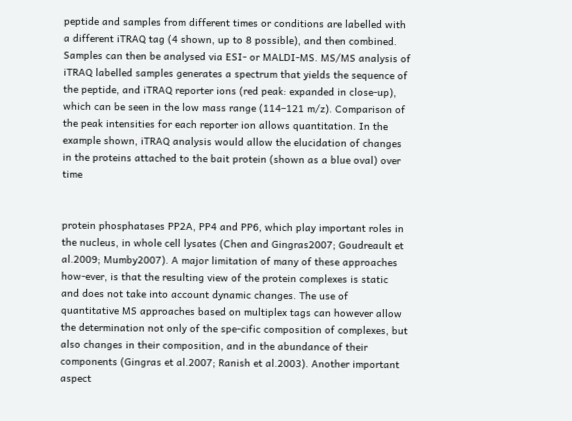peptide and samples from different times or conditions are labelled with a different iTRAQ tag (4 shown, up to 8 possible), and then combined. Samples can then be analysed via ESI- or MALDI-MS. MS/MS analysis of iTRAQ labelled samples generates a spectrum that yields the sequence of the peptide, and iTRAQ reporter ions (red peak: expanded in close-up), which can be seen in the low mass range (114–121 m/z). Comparison of the peak intensities for each reporter ion allows quantitation. In the example shown, iTRAQ analysis would allow the elucidation of changes in the proteins attached to the bait protein (shown as a blue oval) over time


protein phosphatases PP2A, PP4 and PP6, which play important roles in the nucleus, in whole cell lysates (Chen and Gingras2007; Goudreault et al.2009; Mumby2007). A major limitation of many of these approaches how-ever, is that the resulting view of the protein complexes is static and does not take into account dynamic changes. The use of quantitative MS approaches based on multiplex tags can however allow the determination not only of the spe-cific composition of complexes, but also changes in their composition, and in the abundance of their components (Gingras et al.2007; Ranish et al.2003). Another important aspect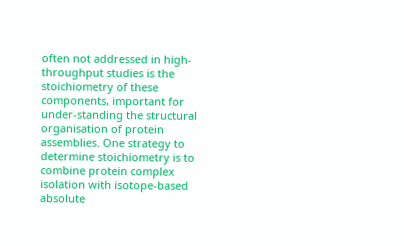often not addressed in high-throughput studies is the stoichiometry of these components, important for under-standing the structural organisation of protein assemblies. One strategy to determine stoichiometry is to combine protein complex isolation with isotope-based absolute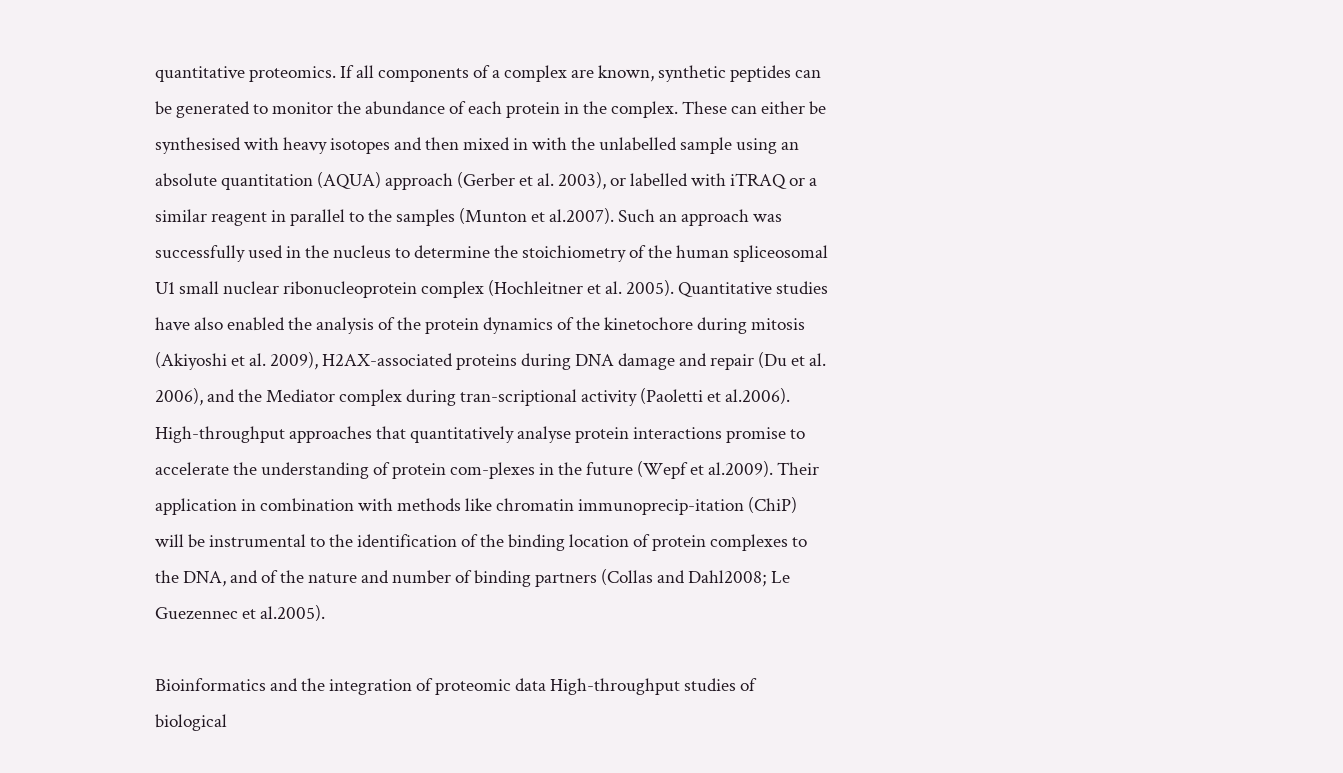quantitative proteomics. If all components of a complex are known, synthetic peptides can be generated to monitor the abundance of each protein in the complex. These can either be synthesised with heavy isotopes and then mixed in with the unlabelled sample using an absolute quantitation (AQUA) approach (Gerber et al. 2003), or labelled with iTRAQ or a similar reagent in parallel to the samples (Munton et al.2007). Such an approach was successfully used in the nucleus to determine the stoichiometry of the human spliceosomal U1 small nuclear ribonucleoprotein complex (Hochleitner et al. 2005). Quantitative studies have also enabled the analysis of the protein dynamics of the kinetochore during mitosis (Akiyoshi et al. 2009), H2AX-associated proteins during DNA damage and repair (Du et al. 2006), and the Mediator complex during tran-scriptional activity (Paoletti et al.2006). High-throughput approaches that quantitatively analyse protein interactions promise to accelerate the understanding of protein com-plexes in the future (Wepf et al.2009). Their application in combination with methods like chromatin immunoprecip-itation (ChiP) will be instrumental to the identification of the binding location of protein complexes to the DNA, and of the nature and number of binding partners (Collas and Dahl2008; Le Guezennec et al.2005).

Bioinformatics and the integration of proteomic data High-throughput studies of biological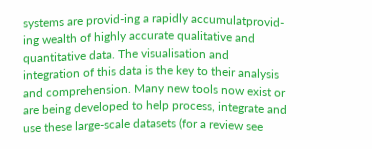systems are provid-ing a rapidly accumulatprovid-ing wealth of highly accurate qualitative and quantitative data. The visualisation and integration of this data is the key to their analysis and comprehension. Many new tools now exist or are being developed to help process, integrate and use these large-scale datasets (for a review see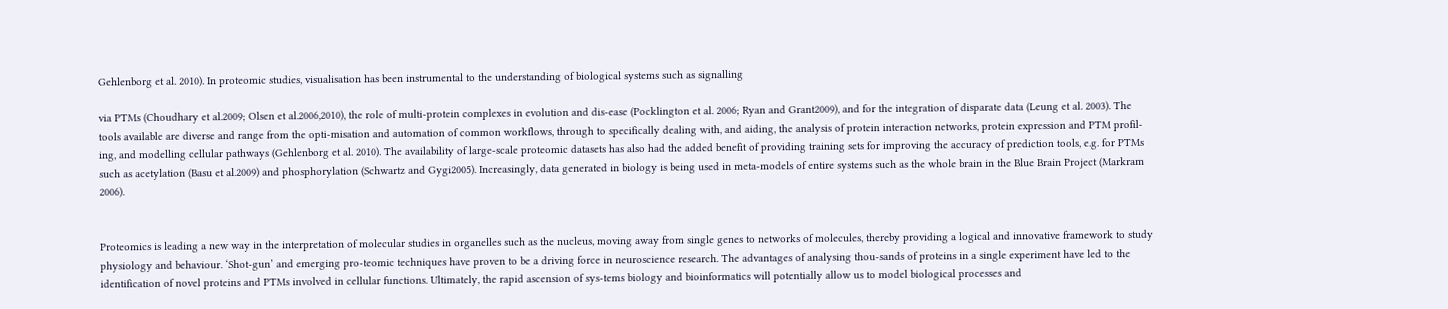Gehlenborg et al. 2010). In proteomic studies, visualisation has been instrumental to the understanding of biological systems such as signalling

via PTMs (Choudhary et al.2009; Olsen et al.2006,2010), the role of multi-protein complexes in evolution and dis-ease (Pocklington et al. 2006; Ryan and Grant2009), and for the integration of disparate data (Leung et al. 2003). The tools available are diverse and range from the opti-misation and automation of common workflows, through to specifically dealing with, and aiding, the analysis of protein interaction networks, protein expression and PTM profil-ing, and modelling cellular pathways (Gehlenborg et al. 2010). The availability of large-scale proteomic datasets has also had the added benefit of providing training sets for improving the accuracy of prediction tools, e.g. for PTMs such as acetylation (Basu et al.2009) and phosphorylation (Schwartz and Gygi2005). Increasingly, data generated in biology is being used in meta-models of entire systems such as the whole brain in the Blue Brain Project (Markram 2006).


Proteomics is leading a new way in the interpretation of molecular studies in organelles such as the nucleus, moving away from single genes to networks of molecules, thereby providing a logical and innovative framework to study physiology and behaviour. ‘Shot-gun’ and emerging pro-teomic techniques have proven to be a driving force in neuroscience research. The advantages of analysing thou-sands of proteins in a single experiment have led to the identification of novel proteins and PTMs involved in cellular functions. Ultimately, the rapid ascension of sys-tems biology and bioinformatics will potentially allow us to model biological processes and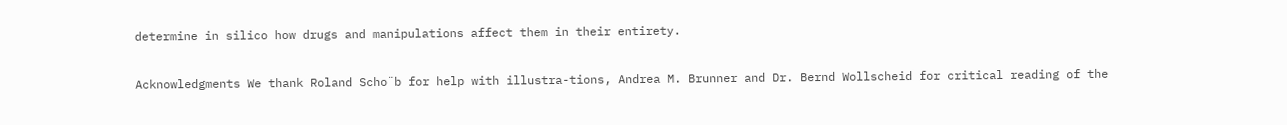determine in silico how drugs and manipulations affect them in their entirety.

Acknowledgments We thank Roland Scho¨b for help with illustra-tions, Andrea M. Brunner and Dr. Bernd Wollscheid for critical reading of the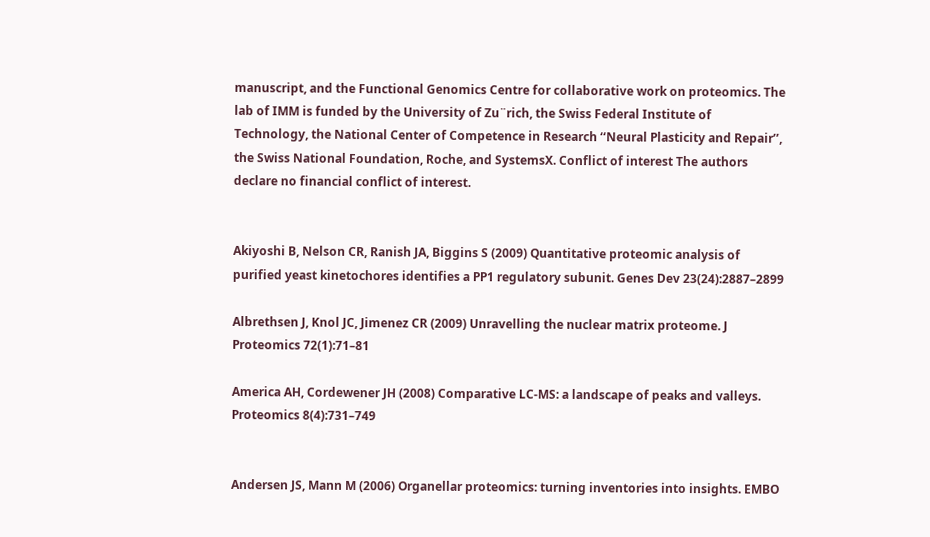manuscript, and the Functional Genomics Centre for collaborative work on proteomics. The lab of IMM is funded by the University of Zu¨rich, the Swiss Federal Institute of Technology, the National Center of Competence in Research ‘‘Neural Plasticity and Repair’’, the Swiss National Foundation, Roche, and SystemsX. Conflict of interest The authors declare no financial conflict of interest.


Akiyoshi B, Nelson CR, Ranish JA, Biggins S (2009) Quantitative proteomic analysis of purified yeast kinetochores identifies a PP1 regulatory subunit. Genes Dev 23(24):2887–2899

Albrethsen J, Knol JC, Jimenez CR (2009) Unravelling the nuclear matrix proteome. J Proteomics 72(1):71–81

America AH, Cordewener JH (2008) Comparative LC-MS: a landscape of peaks and valleys. Proteomics 8(4):731–749


Andersen JS, Mann M (2006) Organellar proteomics: turning inventories into insights. EMBO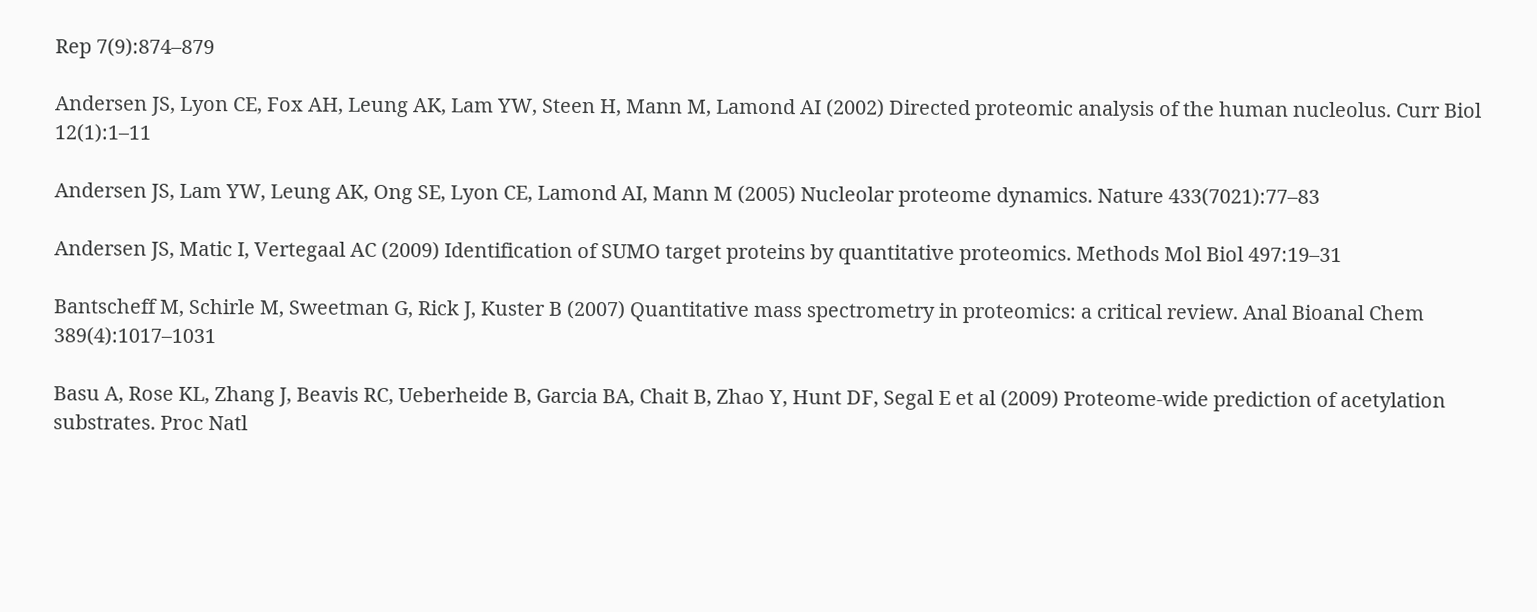Rep 7(9):874–879

Andersen JS, Lyon CE, Fox AH, Leung AK, Lam YW, Steen H, Mann M, Lamond AI (2002) Directed proteomic analysis of the human nucleolus. Curr Biol 12(1):1–11

Andersen JS, Lam YW, Leung AK, Ong SE, Lyon CE, Lamond AI, Mann M (2005) Nucleolar proteome dynamics. Nature 433(7021):77–83

Andersen JS, Matic I, Vertegaal AC (2009) Identification of SUMO target proteins by quantitative proteomics. Methods Mol Biol 497:19–31

Bantscheff M, Schirle M, Sweetman G, Rick J, Kuster B (2007) Quantitative mass spectrometry in proteomics: a critical review. Anal Bioanal Chem 389(4):1017–1031

Basu A, Rose KL, Zhang J, Beavis RC, Ueberheide B, Garcia BA, Chait B, Zhao Y, Hunt DF, Segal E et al (2009) Proteome-wide prediction of acetylation substrates. Proc Natl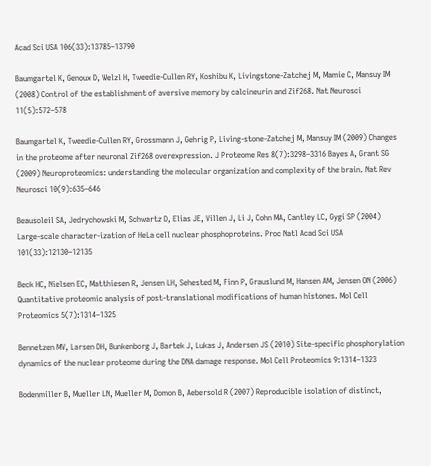Acad Sci USA 106(33):13785–13790

Baumgartel K, Genoux D, Welzl H, Tweedie-Cullen RY, Koshibu K, Livingstone-Zatchej M, Mamie C, Mansuy IM (2008) Control of the establishment of aversive memory by calcineurin and Zif268. Nat Neurosci 11(5):572–578

Baumgartel K, Tweedie-Cullen RY, Grossmann J, Gehrig P, Living-stone-Zatchej M, Mansuy IM (2009) Changes in the proteome after neuronal Zif268 overexpression. J Proteome Res 8(7):3298–3316 Bayes A, Grant SG (2009) Neuroproteomics: understanding the molecular organization and complexity of the brain. Nat Rev Neurosci 10(9):635–646

Beausoleil SA, Jedrychowski M, Schwartz D, Elias JE, Villen J, Li J, Cohn MA, Cantley LC, Gygi SP (2004) Large-scale character-ization of HeLa cell nuclear phosphoproteins. Proc Natl Acad Sci USA 101(33):12130–12135

Beck HC, Nielsen EC, Matthiesen R, Jensen LH, Sehested M, Finn P, Grauslund M, Hansen AM, Jensen ON (2006) Quantitative proteomic analysis of post-translational modifications of human histones. Mol Cell Proteomics 5(7):1314–1325

Bennetzen MV, Larsen DH, Bunkenborg J, Bartek J, Lukas J, Andersen JS (2010) Site-specific phosphorylation dynamics of the nuclear proteome during the DNA damage response. Mol Cell Proteomics 9:1314–1323

Bodenmiller B, Mueller LN, Mueller M, Domon B, Aebersold R (2007) Reproducible isolation of distinct,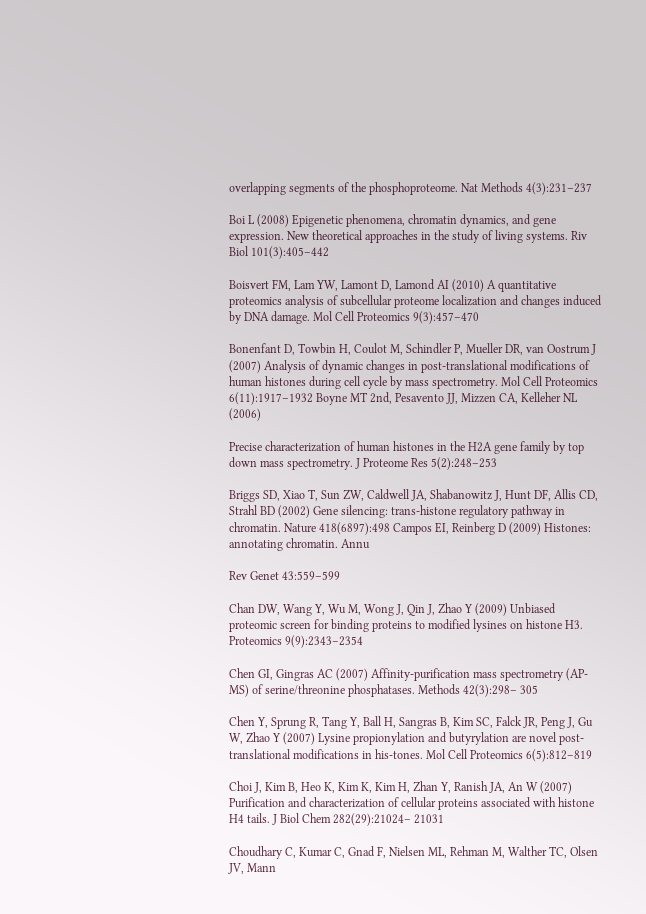overlapping segments of the phosphoproteome. Nat Methods 4(3):231–237

Boi L (2008) Epigenetic phenomena, chromatin dynamics, and gene expression. New theoretical approaches in the study of living systems. Riv Biol 101(3):405–442

Boisvert FM, Lam YW, Lamont D, Lamond AI (2010) A quantitative proteomics analysis of subcellular proteome localization and changes induced by DNA damage. Mol Cell Proteomics 9(3):457–470

Bonenfant D, Towbin H, Coulot M, Schindler P, Mueller DR, van Oostrum J (2007) Analysis of dynamic changes in post-translational modifications of human histones during cell cycle by mass spectrometry. Mol Cell Proteomics 6(11):1917–1932 Boyne MT 2nd, Pesavento JJ, Mizzen CA, Kelleher NL (2006)

Precise characterization of human histones in the H2A gene family by top down mass spectrometry. J Proteome Res 5(2):248–253

Briggs SD, Xiao T, Sun ZW, Caldwell JA, Shabanowitz J, Hunt DF, Allis CD, Strahl BD (2002) Gene silencing: trans-histone regulatory pathway in chromatin. Nature 418(6897):498 Campos EI, Reinberg D (2009) Histones: annotating chromatin. Annu

Rev Genet 43:559–599

Chan DW, Wang Y, Wu M, Wong J, Qin J, Zhao Y (2009) Unbiased proteomic screen for binding proteins to modified lysines on histone H3. Proteomics 9(9):2343–2354

Chen GI, Gingras AC (2007) Affinity-purification mass spectrometry (AP-MS) of serine/threonine phosphatases. Methods 42(3):298– 305

Chen Y, Sprung R, Tang Y, Ball H, Sangras B, Kim SC, Falck JR, Peng J, Gu W, Zhao Y (2007) Lysine propionylation and butyrylation are novel post-translational modifications in his-tones. Mol Cell Proteomics 6(5):812–819

Choi J, Kim B, Heo K, Kim K, Kim H, Zhan Y, Ranish JA, An W (2007) Purification and characterization of cellular proteins associated with histone H4 tails. J Biol Chem 282(29):21024– 21031

Choudhary C, Kumar C, Gnad F, Nielsen ML, Rehman M, Walther TC, Olsen JV, Mann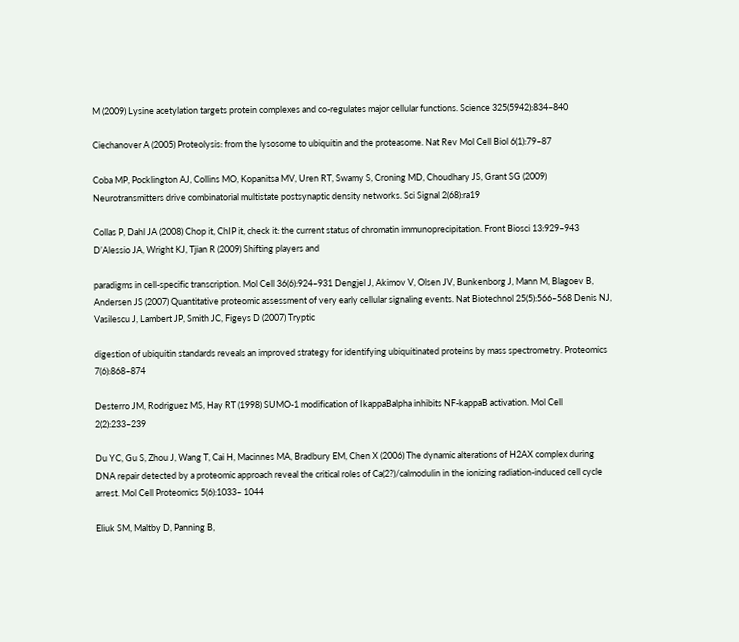M (2009) Lysine acetylation targets protein complexes and co-regulates major cellular functions. Science 325(5942):834–840

Ciechanover A (2005) Proteolysis: from the lysosome to ubiquitin and the proteasome. Nat Rev Mol Cell Biol 6(1):79–87

Coba MP, Pocklington AJ, Collins MO, Kopanitsa MV, Uren RT, Swamy S, Croning MD, Choudhary JS, Grant SG (2009) Neurotransmitters drive combinatorial multistate postsynaptic density networks. Sci Signal 2(68):ra19

Collas P, Dahl JA (2008) Chop it, ChIP it, check it: the current status of chromatin immunoprecipitation. Front Biosci 13:929–943 D’Alessio JA, Wright KJ, Tjian R (2009) Shifting players and

paradigms in cell-specific transcription. Mol Cell 36(6):924–931 Dengjel J, Akimov V, Olsen JV, Bunkenborg J, Mann M, Blagoev B, Andersen JS (2007) Quantitative proteomic assessment of very early cellular signaling events. Nat Biotechnol 25(5):566–568 Denis NJ, Vasilescu J, Lambert JP, Smith JC, Figeys D (2007) Tryptic

digestion of ubiquitin standards reveals an improved strategy for identifying ubiquitinated proteins by mass spectrometry. Proteomics 7(6):868–874

Desterro JM, Rodriguez MS, Hay RT (1998) SUMO-1 modification of IkappaBalpha inhibits NF-kappaB activation. Mol Cell 2(2):233–239

Du YC, Gu S, Zhou J, Wang T, Cai H, Macinnes MA, Bradbury EM, Chen X (2006) The dynamic alterations of H2AX complex during DNA repair detected by a proteomic approach reveal the critical roles of Ca(2?)/calmodulin in the ionizing radiation-induced cell cycle arrest. Mol Cell Proteomics 5(6):1033– 1044

Eliuk SM, Maltby D, Panning B,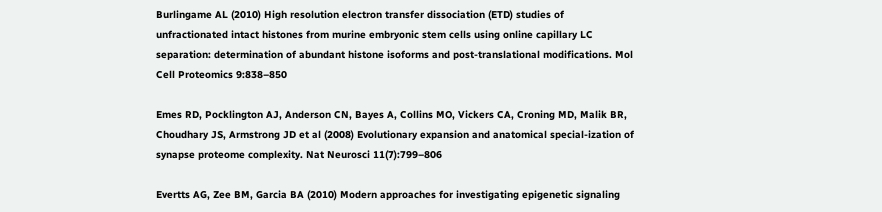Burlingame AL (2010) High resolution electron transfer dissociation (ETD) studies of unfractionated intact histones from murine embryonic stem cells using online capillary LC separation: determination of abundant histone isoforms and post-translational modifications. Mol Cell Proteomics 9:838–850

Emes RD, Pocklington AJ, Anderson CN, Bayes A, Collins MO, Vickers CA, Croning MD, Malik BR, Choudhary JS, Armstrong JD et al (2008) Evolutionary expansion and anatomical special-ization of synapse proteome complexity. Nat Neurosci 11(7):799–806

Evertts AG, Zee BM, Garcia BA (2010) Modern approaches for investigating epigenetic signaling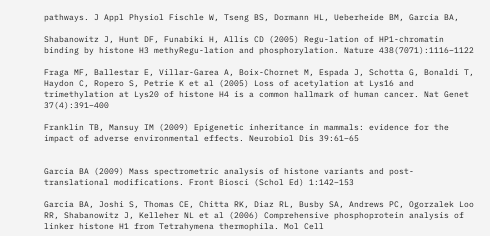pathways. J Appl Physiol Fischle W, Tseng BS, Dormann HL, Ueberheide BM, Garcia BA,

Shabanowitz J, Hunt DF, Funabiki H, Allis CD (2005) Regu-lation of HP1-chromatin binding by histone H3 methyRegu-lation and phosphorylation. Nature 438(7071):1116–1122

Fraga MF, Ballestar E, Villar-Garea A, Boix-Chornet M, Espada J, Schotta G, Bonaldi T, Haydon C, Ropero S, Petrie K et al (2005) Loss of acetylation at Lys16 and trimethylation at Lys20 of histone H4 is a common hallmark of human cancer. Nat Genet 37(4):391–400

Franklin TB, Mansuy IM (2009) Epigenetic inheritance in mammals: evidence for the impact of adverse environmental effects. Neurobiol Dis 39:61–65


Garcia BA (2009) Mass spectrometric analysis of histone variants and post-translational modifications. Front Biosci (Schol Ed) 1:142–153

Garcia BA, Joshi S, Thomas CE, Chitta RK, Diaz RL, Busby SA, Andrews PC, Ogorzalek Loo RR, Shabanowitz J, Kelleher NL et al (2006) Comprehensive phosphoprotein analysis of linker histone H1 from Tetrahymena thermophila. Mol Cell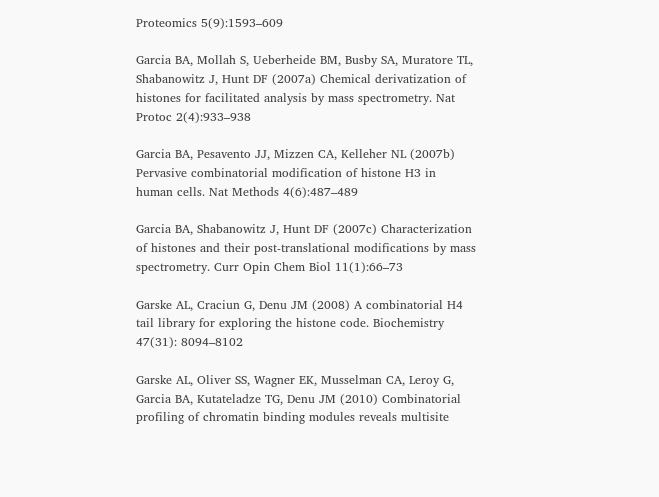Proteomics 5(9):1593–609

Garcia BA, Mollah S, Ueberheide BM, Busby SA, Muratore TL, Shabanowitz J, Hunt DF (2007a) Chemical derivatization of histones for facilitated analysis by mass spectrometry. Nat Protoc 2(4):933–938

Garcia BA, Pesavento JJ, Mizzen CA, Kelleher NL (2007b) Pervasive combinatorial modification of histone H3 in human cells. Nat Methods 4(6):487–489

Garcia BA, Shabanowitz J, Hunt DF (2007c) Characterization of histones and their post-translational modifications by mass spectrometry. Curr Opin Chem Biol 11(1):66–73

Garske AL, Craciun G, Denu JM (2008) A combinatorial H4 tail library for exploring the histone code. Biochemistry 47(31): 8094–8102

Garske AL, Oliver SS, Wagner EK, Musselman CA, Leroy G, Garcia BA, Kutateladze TG, Denu JM (2010) Combinatorial profiling of chromatin binding modules reveals multisite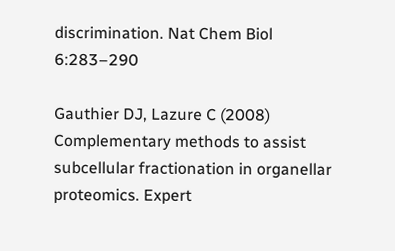discrimination. Nat Chem Biol 6:283–290

Gauthier DJ, Lazure C (2008) Complementary methods to assist subcellular fractionation in organellar proteomics. Expert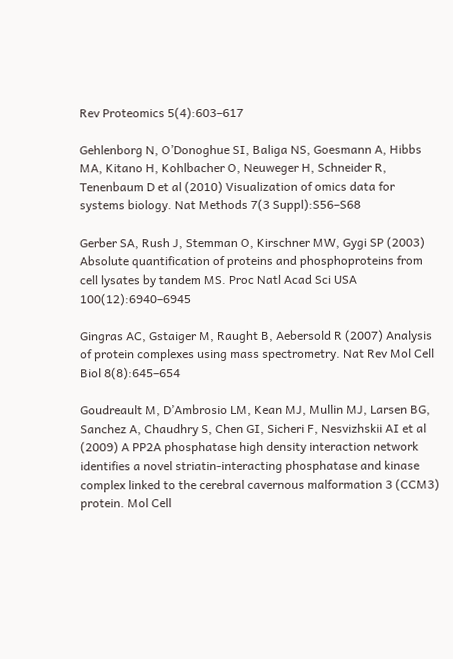Rev Proteomics 5(4):603–617

Gehlenborg N, O’Donoghue SI, Baliga NS, Goesmann A, Hibbs MA, Kitano H, Kohlbacher O, Neuweger H, Schneider R, Tenenbaum D et al (2010) Visualization of omics data for systems biology. Nat Methods 7(3 Suppl):S56–S68

Gerber SA, Rush J, Stemman O, Kirschner MW, Gygi SP (2003) Absolute quantification of proteins and phosphoproteins from cell lysates by tandem MS. Proc Natl Acad Sci USA 100(12):6940–6945

Gingras AC, Gstaiger M, Raught B, Aebersold R (2007) Analysis of protein complexes using mass spectrometry. Nat Rev Mol Cell Biol 8(8):645–654

Goudreault M, D’Ambrosio LM, Kean MJ, Mullin MJ, Larsen BG, Sanchez A, Chaudhry S, Chen GI, Sicheri F, Nesvizhskii AI et al (2009) A PP2A phosphatase high density interaction network identifies a novel striatin-interacting phosphatase and kinase complex linked to the cerebral cavernous malformation 3 (CCM3) protein. Mol Cell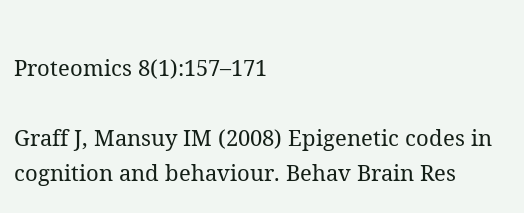Proteomics 8(1):157–171

Graff J, Mansuy IM (2008) Epigenetic codes in cognition and behaviour. Behav Brain Res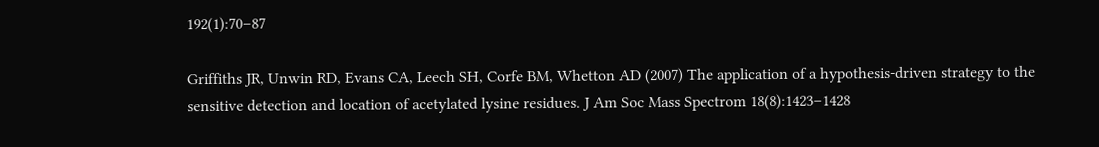192(1):70–87

Griffiths JR, Unwin RD, Evans CA, Leech SH, Corfe BM, Whetton AD (2007) The application of a hypothesis-driven strategy to the sensitive detection and location of acetylated lysine residues. J Am Soc Mass Spectrom 18(8):1423–1428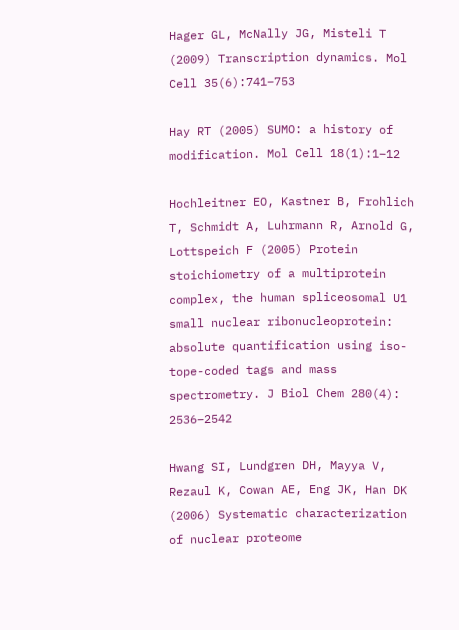Hager GL, McNally JG, Misteli T (2009) Transcription dynamics. Mol Cell 35(6):741–753

Hay RT (2005) SUMO: a history of modification. Mol Cell 18(1):1–12

Hochleitner EO, Kastner B, Frohlich T, Schmidt A, Luhrmann R, Arnold G, Lottspeich F (2005) Protein stoichiometry of a multiprotein complex, the human spliceosomal U1 small nuclear ribonucleoprotein: absolute quantification using iso-tope-coded tags and mass spectrometry. J Biol Chem 280(4): 2536–2542

Hwang SI, Lundgren DH, Mayya V, Rezaul K, Cowan AE, Eng JK, Han DK (2006) Systematic characterization of nuclear proteome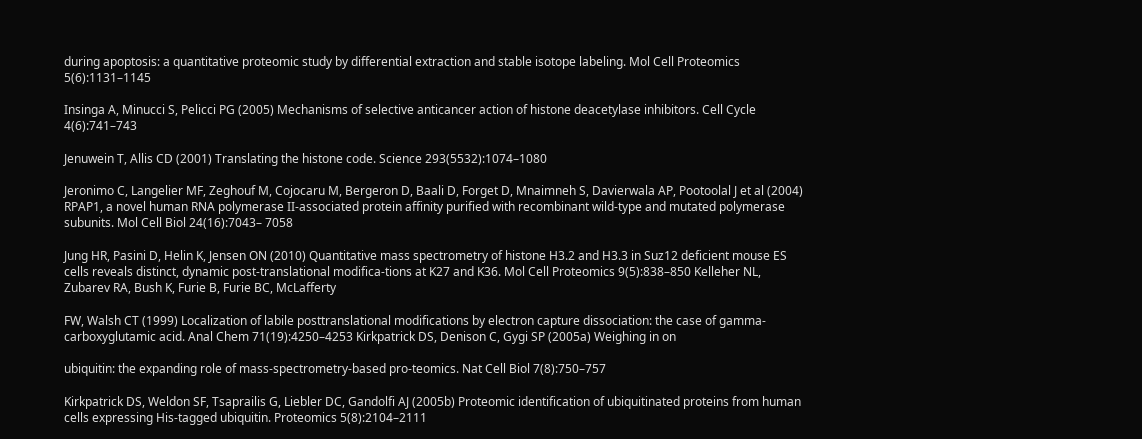during apoptosis: a quantitative proteomic study by differential extraction and stable isotope labeling. Mol Cell Proteomics 5(6):1131–1145

Insinga A, Minucci S, Pelicci PG (2005) Mechanisms of selective anticancer action of histone deacetylase inhibitors. Cell Cycle 4(6):741–743

Jenuwein T, Allis CD (2001) Translating the histone code. Science 293(5532):1074–1080

Jeronimo C, Langelier MF, Zeghouf M, Cojocaru M, Bergeron D, Baali D, Forget D, Mnaimneh S, Davierwala AP, Pootoolal J et al (2004) RPAP1, a novel human RNA polymerase II-associated protein affinity purified with recombinant wild-type and mutated polymerase subunits. Mol Cell Biol 24(16):7043– 7058

Jung HR, Pasini D, Helin K, Jensen ON (2010) Quantitative mass spectrometry of histone H3.2 and H3.3 in Suz12 deficient mouse ES cells reveals distinct, dynamic post-translational modifica-tions at K27 and K36. Mol Cell Proteomics 9(5):838–850 Kelleher NL, Zubarev RA, Bush K, Furie B, Furie BC, McLafferty

FW, Walsh CT (1999) Localization of labile posttranslational modifications by electron capture dissociation: the case of gamma-carboxyglutamic acid. Anal Chem 71(19):4250–4253 Kirkpatrick DS, Denison C, Gygi SP (2005a) Weighing in on

ubiquitin: the expanding role of mass-spectrometry-based pro-teomics. Nat Cell Biol 7(8):750–757

Kirkpatrick DS, Weldon SF, Tsaprailis G, Liebler DC, Gandolfi AJ (2005b) Proteomic identification of ubiquitinated proteins from human cells expressing His-tagged ubiquitin. Proteomics 5(8):2104–2111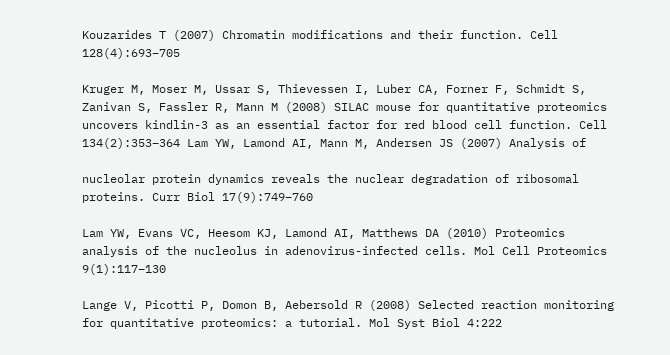Kouzarides T (2007) Chromatin modifications and their function. Cell 128(4):693–705

Kruger M, Moser M, Ussar S, Thievessen I, Luber CA, Forner F, Schmidt S, Zanivan S, Fassler R, Mann M (2008) SILAC mouse for quantitative proteomics uncovers kindlin-3 as an essential factor for red blood cell function. Cell 134(2):353–364 Lam YW, Lamond AI, Mann M, Andersen JS (2007) Analysis of

nucleolar protein dynamics reveals the nuclear degradation of ribosomal proteins. Curr Biol 17(9):749–760

Lam YW, Evans VC, Heesom KJ, Lamond AI, Matthews DA (2010) Proteomics analysis of the nucleolus in adenovirus-infected cells. Mol Cell Proteomics 9(1):117–130

Lange V, Picotti P, Domon B, Aebersold R (2008) Selected reaction monitoring for quantitative proteomics: a tutorial. Mol Syst Biol 4:222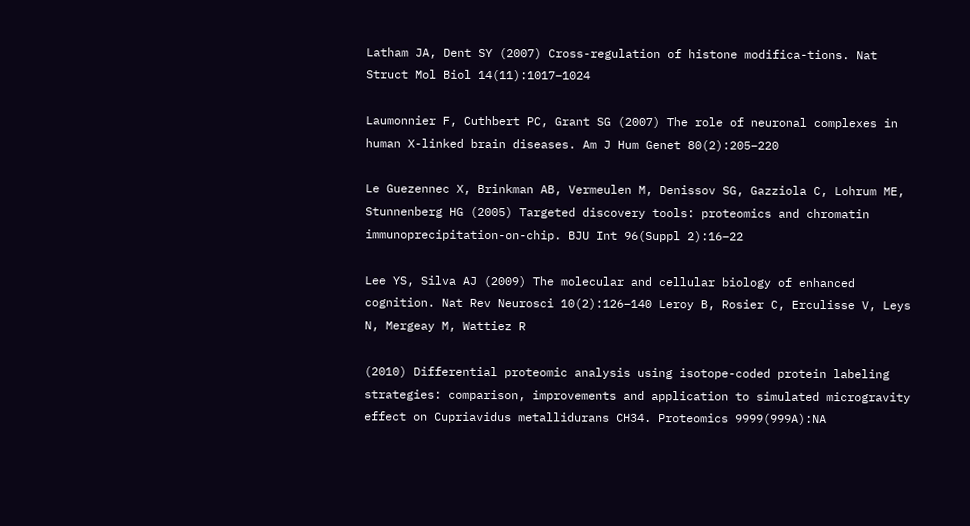Latham JA, Dent SY (2007) Cross-regulation of histone modifica-tions. Nat Struct Mol Biol 14(11):1017–1024

Laumonnier F, Cuthbert PC, Grant SG (2007) The role of neuronal complexes in human X-linked brain diseases. Am J Hum Genet 80(2):205–220

Le Guezennec X, Brinkman AB, Vermeulen M, Denissov SG, Gazziola C, Lohrum ME, Stunnenberg HG (2005) Targeted discovery tools: proteomics and chromatin immunoprecipitation-on-chip. BJU Int 96(Suppl 2):16–22

Lee YS, Silva AJ (2009) The molecular and cellular biology of enhanced cognition. Nat Rev Neurosci 10(2):126–140 Leroy B, Rosier C, Erculisse V, Leys N, Mergeay M, Wattiez R

(2010) Differential proteomic analysis using isotope-coded protein labeling strategies: comparison, improvements and application to simulated microgravity effect on Cupriavidus metallidurans CH34. Proteomics 9999(999A):NA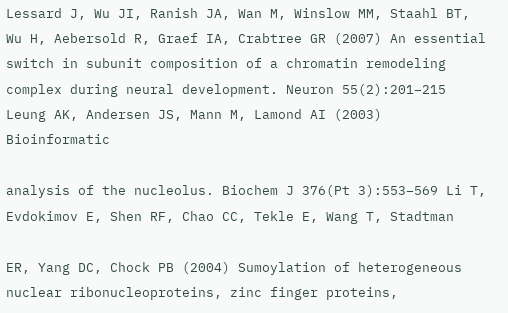Lessard J, Wu JI, Ranish JA, Wan M, Winslow MM, Staahl BT, Wu H, Aebersold R, Graef IA, Crabtree GR (2007) An essential switch in subunit composition of a chromatin remodeling complex during neural development. Neuron 55(2):201–215 Leung AK, Andersen JS, Mann M, Lamond AI (2003) Bioinformatic

analysis of the nucleolus. Biochem J 376(Pt 3):553–569 Li T, Evdokimov E, Shen RF, Chao CC, Tekle E, Wang T, Stadtman

ER, Yang DC, Chock PB (2004) Sumoylation of heterogeneous nuclear ribonucleoproteins, zinc finger proteins,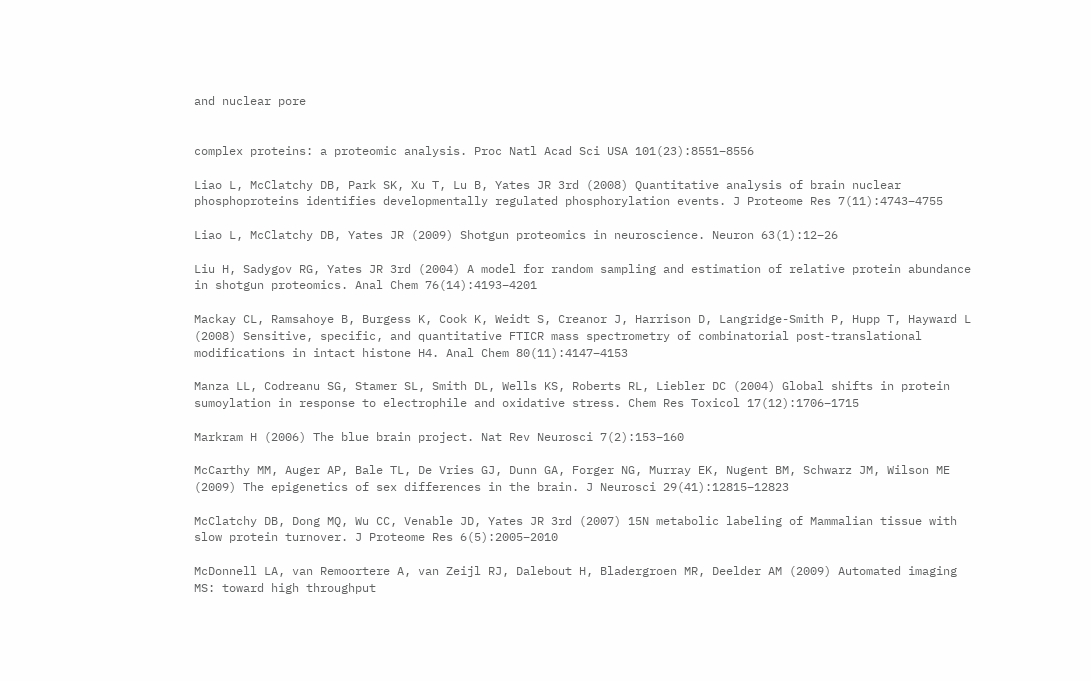and nuclear pore


complex proteins: a proteomic analysis. Proc Natl Acad Sci USA 101(23):8551–8556

Liao L, McClatchy DB, Park SK, Xu T, Lu B, Yates JR 3rd (2008) Quantitative analysis of brain nuclear phosphoproteins identifies developmentally regulated phosphorylation events. J Proteome Res 7(11):4743–4755

Liao L, McClatchy DB, Yates JR (2009) Shotgun proteomics in neuroscience. Neuron 63(1):12–26

Liu H, Sadygov RG, Yates JR 3rd (2004) A model for random sampling and estimation of relative protein abundance in shotgun proteomics. Anal Chem 76(14):4193–4201

Mackay CL, Ramsahoye B, Burgess K, Cook K, Weidt S, Creanor J, Harrison D, Langridge-Smith P, Hupp T, Hayward L (2008) Sensitive, specific, and quantitative FTICR mass spectrometry of combinatorial post-translational modifications in intact histone H4. Anal Chem 80(11):4147–4153

Manza LL, Codreanu SG, Stamer SL, Smith DL, Wells KS, Roberts RL, Liebler DC (2004) Global shifts in protein sumoylation in response to electrophile and oxidative stress. Chem Res Toxicol 17(12):1706–1715

Markram H (2006) The blue brain project. Nat Rev Neurosci 7(2):153–160

McCarthy MM, Auger AP, Bale TL, De Vries GJ, Dunn GA, Forger NG, Murray EK, Nugent BM, Schwarz JM, Wilson ME (2009) The epigenetics of sex differences in the brain. J Neurosci 29(41):12815–12823

McClatchy DB, Dong MQ, Wu CC, Venable JD, Yates JR 3rd (2007) 15N metabolic labeling of Mammalian tissue with slow protein turnover. J Proteome Res 6(5):2005–2010

McDonnell LA, van Remoortere A, van Zeijl RJ, Dalebout H, Bladergroen MR, Deelder AM (2009) Automated imaging MS: toward high throughput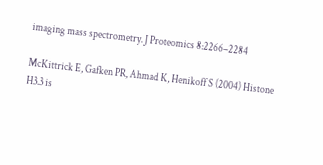imaging mass spectrometry. J Proteomics 8:2266–2284

McKittrick E, Gafken PR, Ahmad K, Henikoff S (2004) Histone H3.3 is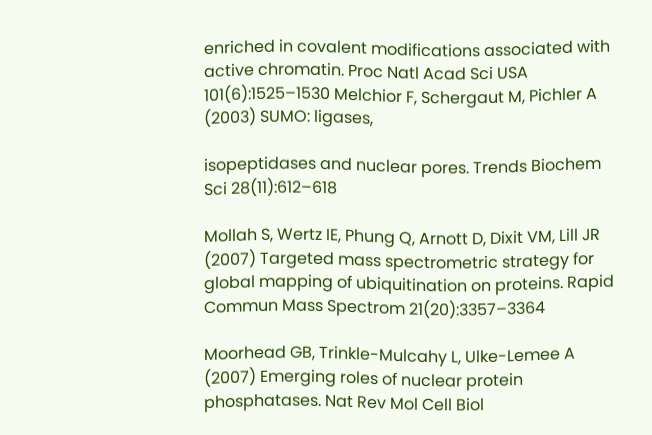enriched in covalent modifications associated with active chromatin. Proc Natl Acad Sci USA 101(6):1525–1530 Melchior F, Schergaut M, Pichler A (2003) SUMO: ligases,

isopeptidases and nuclear pores. Trends Biochem Sci 28(11):612–618

Mollah S, Wertz IE, Phung Q, Arnott D, Dixit VM, Lill JR (2007) Targeted mass spectrometric strategy for global mapping of ubiquitination on proteins. Rapid Commun Mass Spectrom 21(20):3357–3364

Moorhead GB, Trinkle-Mulcahy L, Ulke-Lemee A (2007) Emerging roles of nuclear protein phosphatases. Nat Rev Mol Cell Biol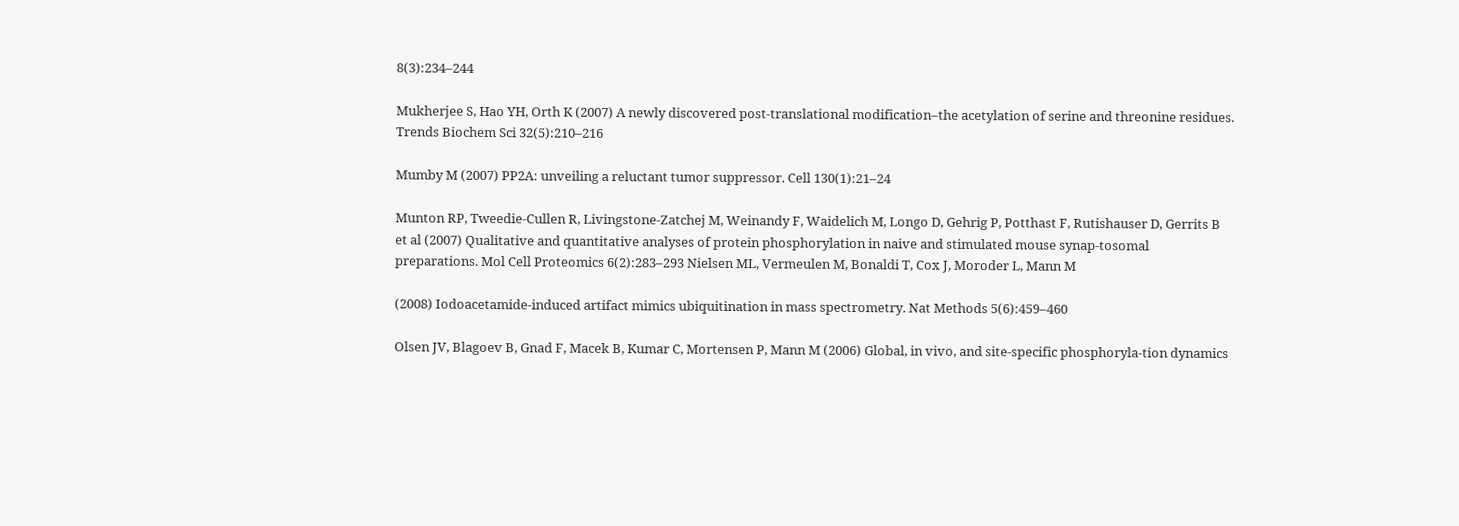8(3):234–244

Mukherjee S, Hao YH, Orth K (2007) A newly discovered post-translational modification–the acetylation of serine and threonine residues. Trends Biochem Sci 32(5):210–216

Mumby M (2007) PP2A: unveiling a reluctant tumor suppressor. Cell 130(1):21–24

Munton RP, Tweedie-Cullen R, Livingstone-Zatchej M, Weinandy F, Waidelich M, Longo D, Gehrig P, Potthast F, Rutishauser D, Gerrits B et al (2007) Qualitative and quantitative analyses of protein phosphorylation in naive and stimulated mouse synap-tosomal preparations. Mol Cell Proteomics 6(2):283–293 Nielsen ML, Vermeulen M, Bonaldi T, Cox J, Moroder L, Mann M

(2008) Iodoacetamide-induced artifact mimics ubiquitination in mass spectrometry. Nat Methods 5(6):459–460

Olsen JV, Blagoev B, Gnad F, Macek B, Kumar C, Mortensen P, Mann M (2006) Global, in vivo, and site-specific phosphoryla-tion dynamics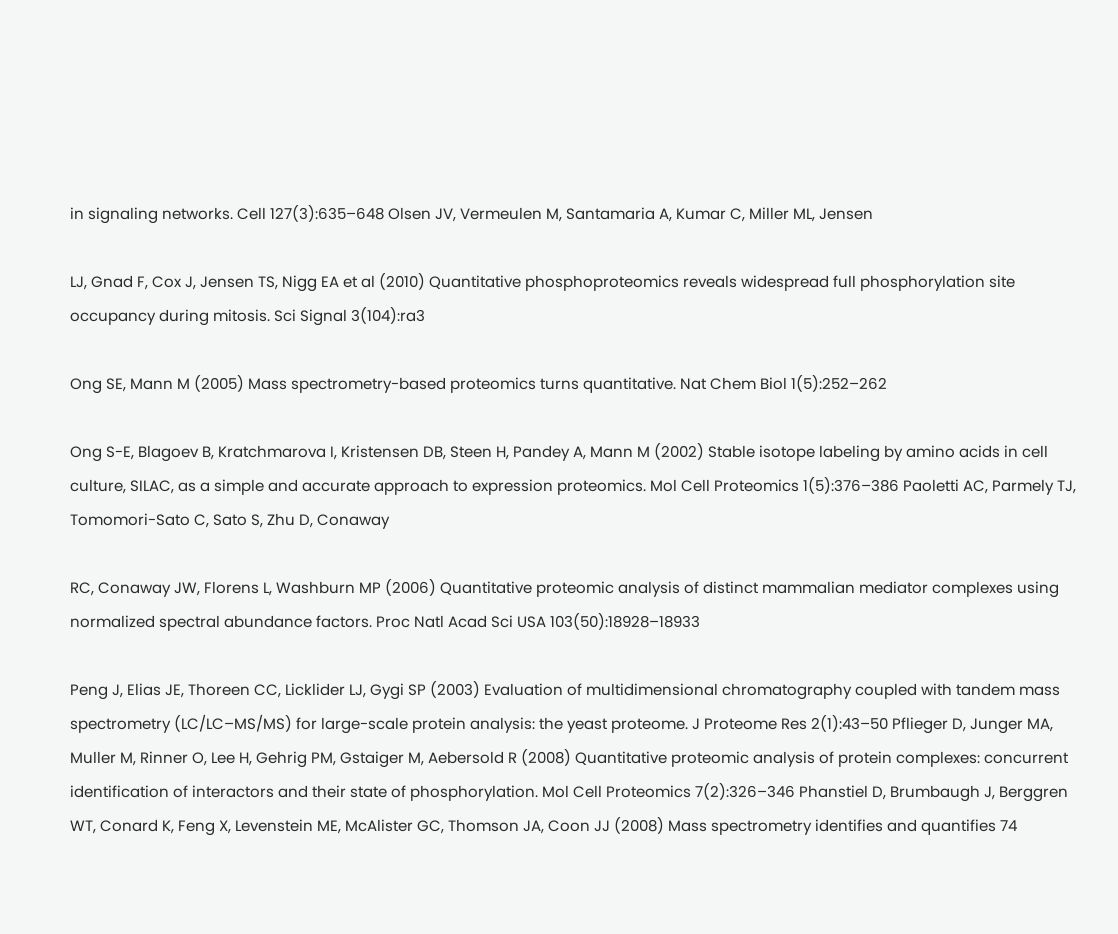in signaling networks. Cell 127(3):635–648 Olsen JV, Vermeulen M, Santamaria A, Kumar C, Miller ML, Jensen

LJ, Gnad F, Cox J, Jensen TS, Nigg EA et al (2010) Quantitative phosphoproteomics reveals widespread full phosphorylation site occupancy during mitosis. Sci Signal 3(104):ra3

Ong SE, Mann M (2005) Mass spectrometry-based proteomics turns quantitative. Nat Chem Biol 1(5):252–262

Ong S-E, Blagoev B, Kratchmarova I, Kristensen DB, Steen H, Pandey A, Mann M (2002) Stable isotope labeling by amino acids in cell culture, SILAC, as a simple and accurate approach to expression proteomics. Mol Cell Proteomics 1(5):376–386 Paoletti AC, Parmely TJ, Tomomori-Sato C, Sato S, Zhu D, Conaway

RC, Conaway JW, Florens L, Washburn MP (2006) Quantitative proteomic analysis of distinct mammalian mediator complexes using normalized spectral abundance factors. Proc Natl Acad Sci USA 103(50):18928–18933

Peng J, Elias JE, Thoreen CC, Licklider LJ, Gygi SP (2003) Evaluation of multidimensional chromatography coupled with tandem mass spectrometry (LC/LC–MS/MS) for large-scale protein analysis: the yeast proteome. J Proteome Res 2(1):43–50 Pflieger D, Junger MA, Muller M, Rinner O, Lee H, Gehrig PM, Gstaiger M, Aebersold R (2008) Quantitative proteomic analysis of protein complexes: concurrent identification of interactors and their state of phosphorylation. Mol Cell Proteomics 7(2):326–346 Phanstiel D, Brumbaugh J, Berggren WT, Conard K, Feng X, Levenstein ME, McAlister GC, Thomson JA, Coon JJ (2008) Mass spectrometry identifies and quantifies 74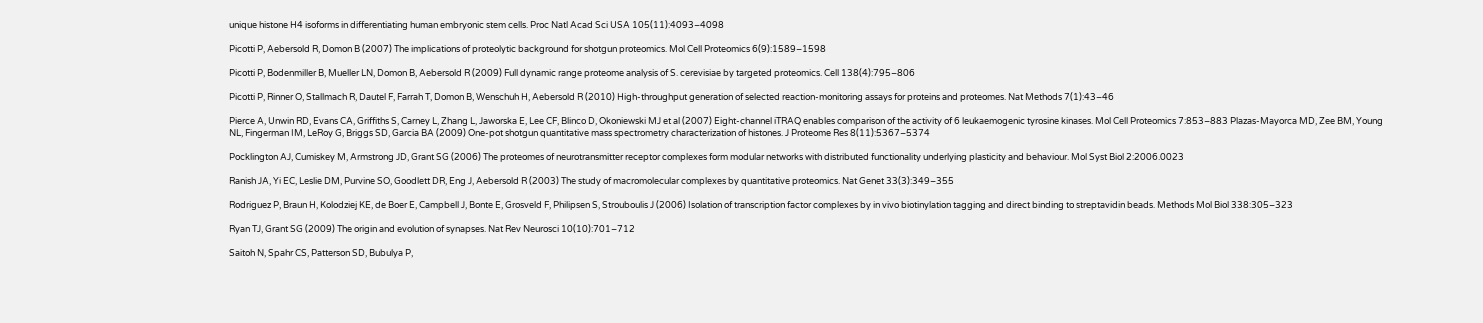unique histone H4 isoforms in differentiating human embryonic stem cells. Proc Natl Acad Sci USA 105(11):4093–4098

Picotti P, Aebersold R, Domon B (2007) The implications of proteolytic background for shotgun proteomics. Mol Cell Proteomics 6(9):1589–1598

Picotti P, Bodenmiller B, Mueller LN, Domon B, Aebersold R (2009) Full dynamic range proteome analysis of S. cerevisiae by targeted proteomics. Cell 138(4):795–806

Picotti P, Rinner O, Stallmach R, Dautel F, Farrah T, Domon B, Wenschuh H, Aebersold R (2010) High-throughput generation of selected reaction-monitoring assays for proteins and proteomes. Nat Methods 7(1):43–46

Pierce A, Unwin RD, Evans CA, Griffiths S, Carney L, Zhang L, Jaworska E, Lee CF, Blinco D, Okoniewski MJ et al (2007) Eight-channel iTRAQ enables comparison of the activity of 6 leukaemogenic tyrosine kinases. Mol Cell Proteomics 7:853–883 Plazas-Mayorca MD, Zee BM, Young NL, Fingerman IM, LeRoy G, Briggs SD, Garcia BA (2009) One-pot shotgun quantitative mass spectrometry characterization of histones. J Proteome Res 8(11):5367–5374

Pocklington AJ, Cumiskey M, Armstrong JD, Grant SG (2006) The proteomes of neurotransmitter receptor complexes form modular networks with distributed functionality underlying plasticity and behaviour. Mol Syst Biol 2:2006.0023

Ranish JA, Yi EC, Leslie DM, Purvine SO, Goodlett DR, Eng J, Aebersold R (2003) The study of macromolecular complexes by quantitative proteomics. Nat Genet 33(3):349–355

Rodriguez P, Braun H, Kolodziej KE, de Boer E, Campbell J, Bonte E, Grosveld F, Philipsen S, Strouboulis J (2006) Isolation of transcription factor complexes by in vivo biotinylation tagging and direct binding to streptavidin beads. Methods Mol Biol 338:305–323

Ryan TJ, Grant SG (2009) The origin and evolution of synapses. Nat Rev Neurosci 10(10):701–712

Saitoh N, Spahr CS, Patterson SD, Bubulya P,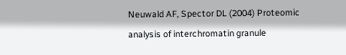Neuwald AF, Spector DL (2004) Proteomic analysis of interchromatin granule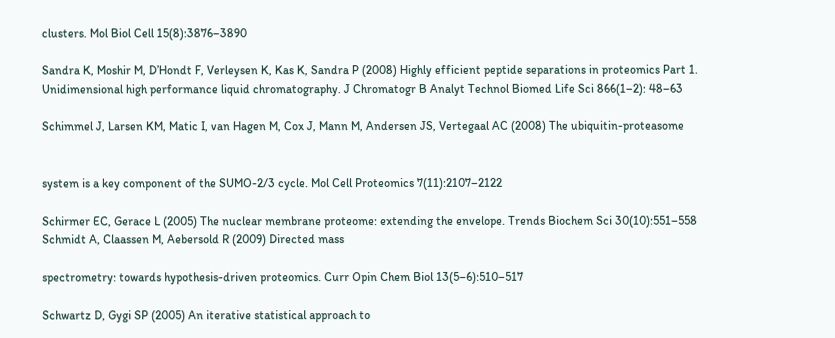clusters. Mol Biol Cell 15(8):3876–3890

Sandra K, Moshir M, D’Hondt F, Verleysen K, Kas K, Sandra P (2008) Highly efficient peptide separations in proteomics Part 1. Unidimensional high performance liquid chromatography. J Chromatogr B Analyt Technol Biomed Life Sci 866(1–2): 48–63

Schimmel J, Larsen KM, Matic I, van Hagen M, Cox J, Mann M, Andersen JS, Vertegaal AC (2008) The ubiquitin-proteasome


system is a key component of the SUMO-2/3 cycle. Mol Cell Proteomics 7(11):2107–2122

Schirmer EC, Gerace L (2005) The nuclear membrane proteome: extending the envelope. Trends Biochem Sci 30(10):551–558 Schmidt A, Claassen M, Aebersold R (2009) Directed mass

spectrometry: towards hypothesis-driven proteomics. Curr Opin Chem Biol 13(5–6):510–517

Schwartz D, Gygi SP (2005) An iterative statistical approach to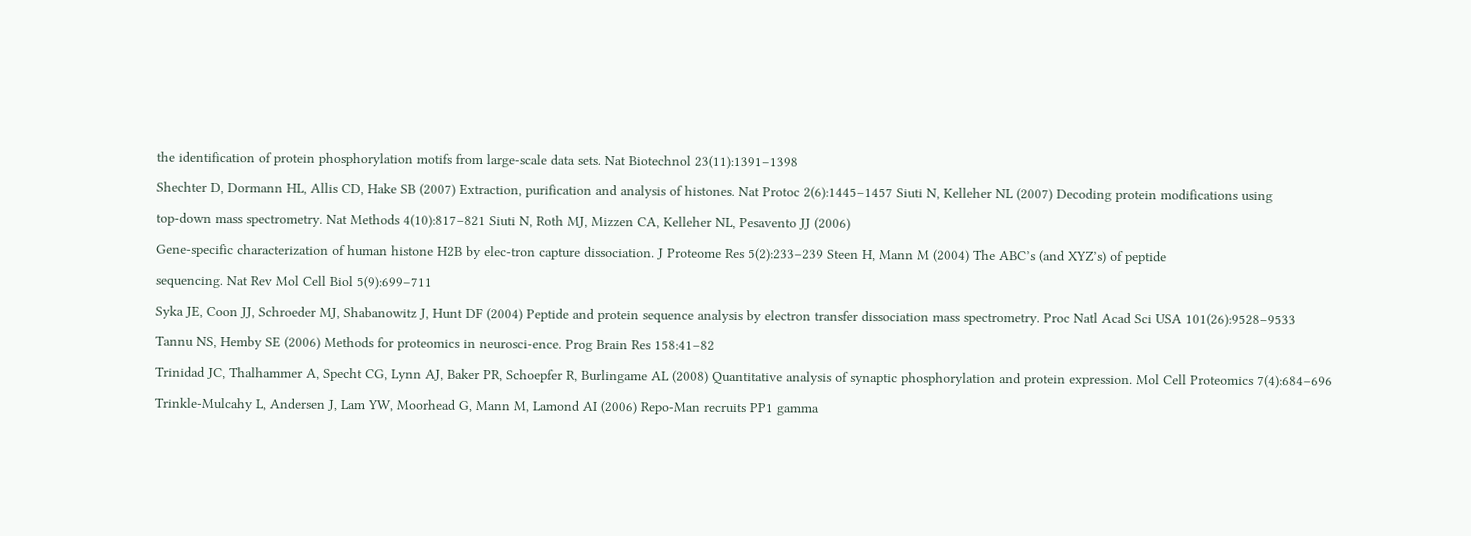the identification of protein phosphorylation motifs from large-scale data sets. Nat Biotechnol 23(11):1391–1398

Shechter D, Dormann HL, Allis CD, Hake SB (2007) Extraction, purification and analysis of histones. Nat Protoc 2(6):1445–1457 Siuti N, Kelleher NL (2007) Decoding protein modifications using

top-down mass spectrometry. Nat Methods 4(10):817–821 Siuti N, Roth MJ, Mizzen CA, Kelleher NL, Pesavento JJ (2006)

Gene-specific characterization of human histone H2B by elec-tron capture dissociation. J Proteome Res 5(2):233–239 Steen H, Mann M (2004) The ABC’s (and XYZ’s) of peptide

sequencing. Nat Rev Mol Cell Biol 5(9):699–711

Syka JE, Coon JJ, Schroeder MJ, Shabanowitz J, Hunt DF (2004) Peptide and protein sequence analysis by electron transfer dissociation mass spectrometry. Proc Natl Acad Sci USA 101(26):9528–9533

Tannu NS, Hemby SE (2006) Methods for proteomics in neurosci-ence. Prog Brain Res 158:41–82

Trinidad JC, Thalhammer A, Specht CG, Lynn AJ, Baker PR, Schoepfer R, Burlingame AL (2008) Quantitative analysis of synaptic phosphorylation and protein expression. Mol Cell Proteomics 7(4):684–696

Trinkle-Mulcahy L, Andersen J, Lam YW, Moorhead G, Mann M, Lamond AI (2006) Repo-Man recruits PP1 gamma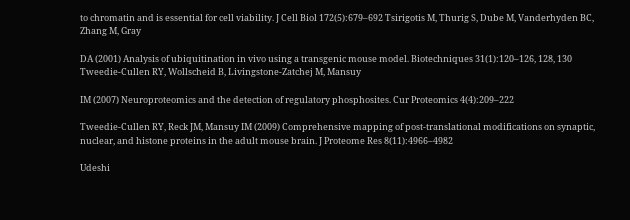to chromatin and is essential for cell viability. J Cell Biol 172(5):679–692 Tsirigotis M, Thurig S, Dube M, Vanderhyden BC, Zhang M, Gray

DA (2001) Analysis of ubiquitination in vivo using a transgenic mouse model. Biotechniques 31(1):120–126, 128, 130 Tweedie-Cullen RY, Wollscheid B, Livingstone-Zatchej M, Mansuy

IM (2007) Neuroproteomics and the detection of regulatory phosphosites. Cur Proteomics 4(4):209–222

Tweedie-Cullen RY, Reck JM, Mansuy IM (2009) Comprehensive mapping of post-translational modifications on synaptic, nuclear, and histone proteins in the adult mouse brain. J Proteome Res 8(11):4966–4982

Udeshi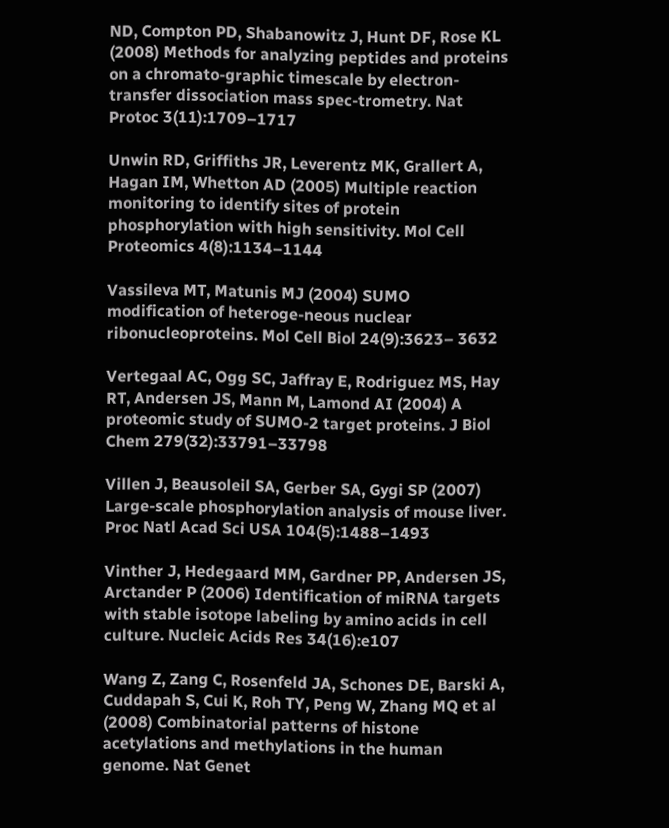ND, Compton PD, Shabanowitz J, Hunt DF, Rose KL (2008) Methods for analyzing peptides and proteins on a chromato-graphic timescale by electron-transfer dissociation mass spec-trometry. Nat Protoc 3(11):1709–1717

Unwin RD, Griffiths JR, Leverentz MK, Grallert A, Hagan IM, Whetton AD (2005) Multiple reaction monitoring to identify sites of protein phosphorylation with high sensitivity. Mol Cell Proteomics 4(8):1134–1144

Vassileva MT, Matunis MJ (2004) SUMO modification of heteroge-neous nuclear ribonucleoproteins. Mol Cell Biol 24(9):3623– 3632

Vertegaal AC, Ogg SC, Jaffray E, Rodriguez MS, Hay RT, Andersen JS, Mann M, Lamond AI (2004) A proteomic study of SUMO-2 target proteins. J Biol Chem 279(32):33791–33798

Villen J, Beausoleil SA, Gerber SA, Gygi SP (2007) Large-scale phosphorylation analysis of mouse liver. Proc Natl Acad Sci USA 104(5):1488–1493

Vinther J, Hedegaard MM, Gardner PP, Andersen JS, Arctander P (2006) Identification of miRNA targets with stable isotope labeling by amino acids in cell culture. Nucleic Acids Res 34(16):e107

Wang Z, Zang C, Rosenfeld JA, Schones DE, Barski A, Cuddapah S, Cui K, Roh TY, Peng W, Zhang MQ et al (2008) Combinatorial patterns of histone acetylations and methylations in the human genome. Nat Genet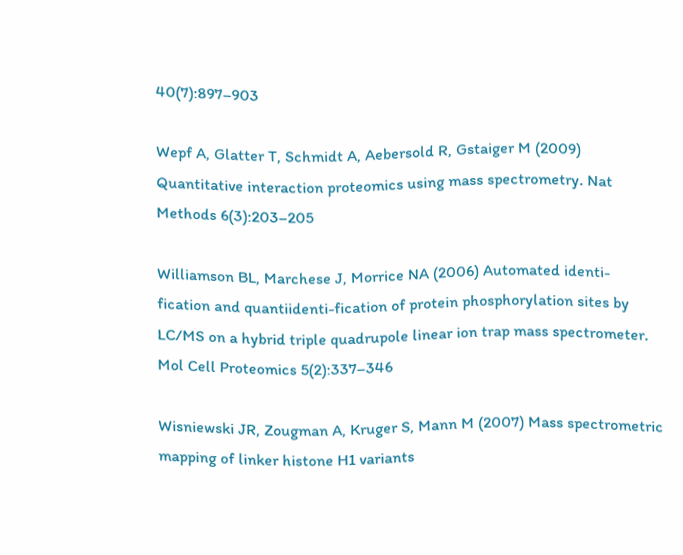40(7):897–903

Wepf A, Glatter T, Schmidt A, Aebersold R, Gstaiger M (2009) Quantitative interaction proteomics using mass spectrometry. Nat Methods 6(3):203–205

Williamson BL, Marchese J, Morrice NA (2006) Automated identi-fication and quantiidenti-fication of protein phosphorylation sites by LC/MS on a hybrid triple quadrupole linear ion trap mass spectrometer. Mol Cell Proteomics 5(2):337–346

Wisniewski JR, Zougman A, Kruger S, Mann M (2007) Mass spectrometric mapping of linker histone H1 variants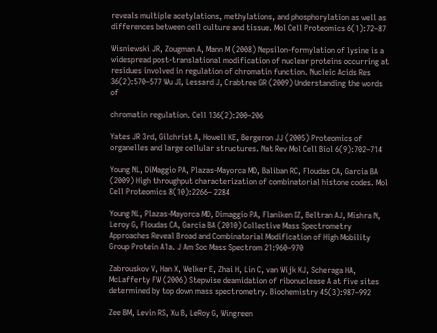reveals multiple acetylations, methylations, and phosphorylation as well as differences between cell culture and tissue. Mol Cell Proteomics 6(1):72–87

Wisniewski JR, Zougman A, Mann M (2008) Nepsilon-formylation of lysine is a widespread post-translational modification of nuclear proteins occurring at residues involved in regulation of chromatin function. Nucleic Acids Res 36(2):570–577 Wu JI, Lessard J, Crabtree GR (2009) Understanding the words of

chromatin regulation. Cell 136(2):200–206

Yates JR 3rd, Gilchrist A, Howell KE, Bergeron JJ (2005) Proteomics of organelles and large cellular structures. Nat Rev Mol Cell Biol 6(9):702–714

Young NL, DiMaggio PA, Plazas-Mayorca MD, Baliban RC, Floudas CA, Garcia BA (2009) High throughput characterization of combinatorial histone codes. Mol Cell Proteomics 8(10):2266– 2284

Young NL, Plazas-Mayorca MD, Dimaggio PA, Flaniken IZ, Beltran AJ, Mishra N, Leroy G, Floudas CA, Garcia BA (2010) Collective Mass Spectrometry Approaches Reveal Broad and Combinatorial Modification of High Mobility Group Protein A1a. J Am Soc Mass Spectrom 21:960–970

Zabrouskov V, Han X, Welker E, Zhai H, Lin C, van Wijk KJ, Scheraga HA, McLafferty FW (2006) Stepwise deamidation of ribonuclease A at five sites determined by top down mass spectrometry. Biochemistry 45(3):987–992

Zee BM, Levin RS, Xu B, LeRoy G, Wingreen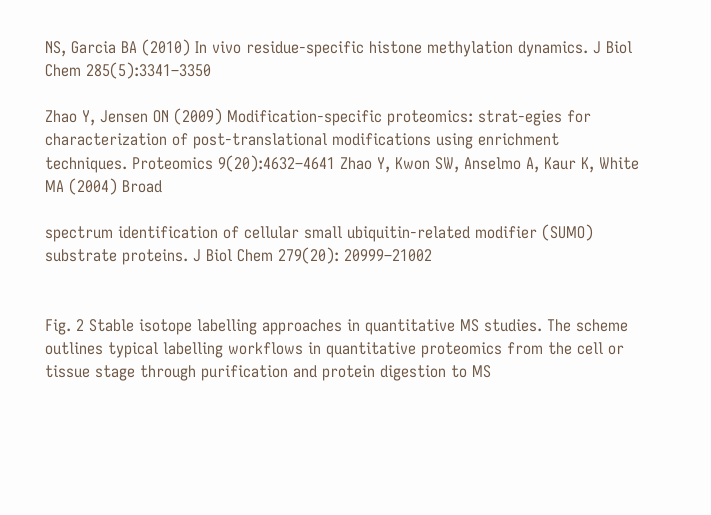NS, Garcia BA (2010) In vivo residue-specific histone methylation dynamics. J Biol Chem 285(5):3341–3350

Zhao Y, Jensen ON (2009) Modification-specific proteomics: strat-egies for characterization of post-translational modifications using enrichment techniques. Proteomics 9(20):4632–4641 Zhao Y, Kwon SW, Anselmo A, Kaur K, White MA (2004) Broad

spectrum identification of cellular small ubiquitin-related modifier (SUMO) substrate proteins. J Biol Chem 279(20): 20999–21002


Fig. 2 Stable isotope labelling approaches in quantitative MS studies. The scheme outlines typical labelling workflows in quantitative proteomics from the cell or tissue stage through purification and protein digestion to MS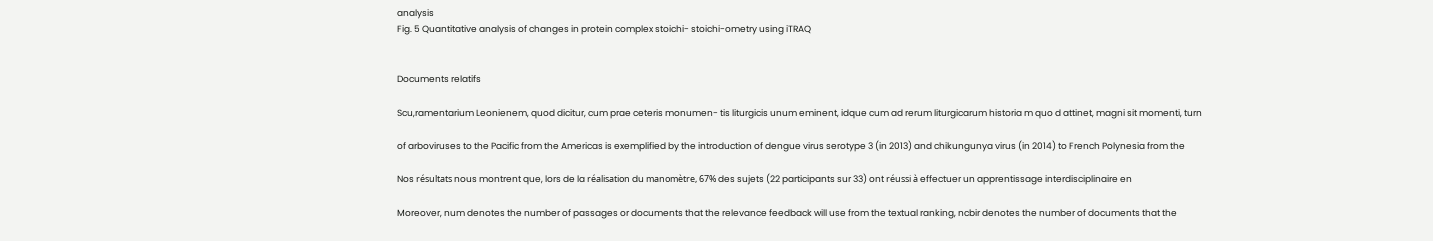analysis
Fig. 5 Quantitative analysis of changes in protein complex stoichi- stoichi-ometry using iTRAQ


Documents relatifs

Scu,ramentarium Leonienem, quod dicitur, cum prae ceteris monumen- tis liturgicis unum eminent, idque cum ad rerum liturgicarum historia m quo d attinet, magni sit momenti, turn

of arboviruses to the Pacific from the Americas is exemplified by the introduction of dengue virus serotype 3 (in 2013) and chikungunya virus (in 2014) to French Polynesia from the

Nos résultats nous montrent que, lors de la réalisation du manomètre, 67% des sujets (22 participants sur 33) ont réussi à effectuer un apprentissage interdisciplinaire en

Moreover, num denotes the number of passages or documents that the relevance feedback will use from the textual ranking, ncbir denotes the number of documents that the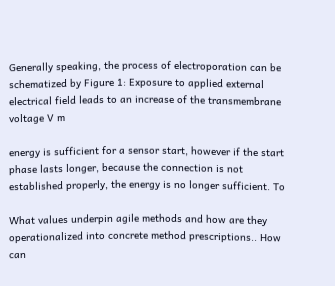Generally speaking, the process of electroporation can be schematized by Figure 1: Exposure to applied external electrical field leads to an increase of the transmembrane voltage V m

energy is sufficient for a sensor start, however if the start phase lasts longer, because the connection is not established properly, the energy is no longer sufficient. To

What values underpin agile methods and how are they operationalized into concrete method prescriptions.. How can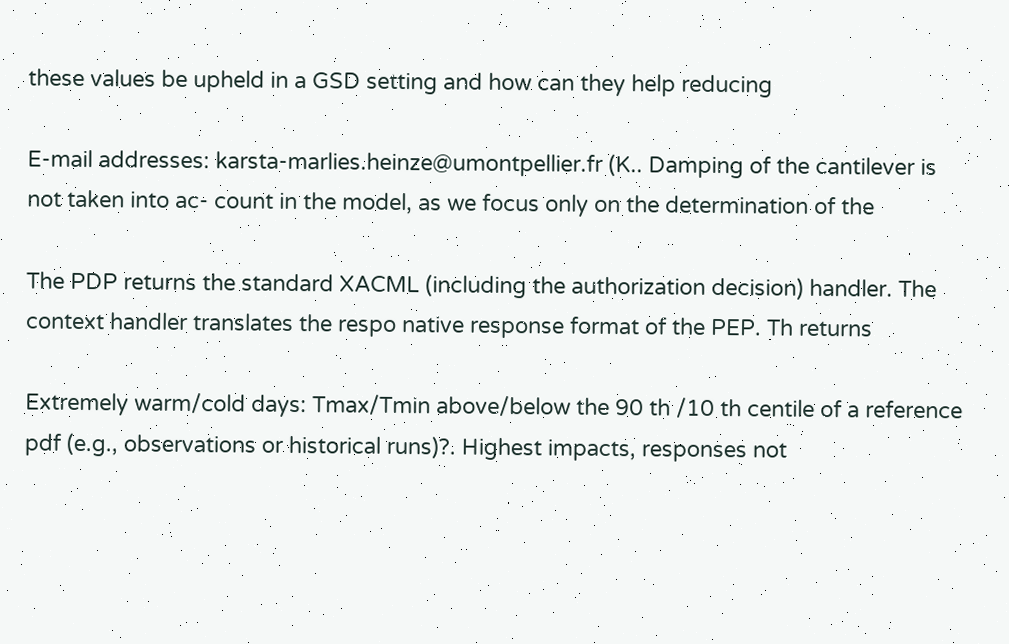these values be upheld in a GSD setting and how can they help reducing

E-mail addresses: karsta-marlies.heinze@umontpellier.fr (K.. Damping of the cantilever is not taken into ac- count in the model, as we focus only on the determination of the

The PDP returns the standard XACML (including the authorization decision) handler. The context handler translates the respo native response format of the PEP. Th returns

Extremely warm/cold days: Tmax/Tmin above/below the 90 th /10 th centile of a reference pdf (e.g., observations or historical runs)?. Highest impacts, responses not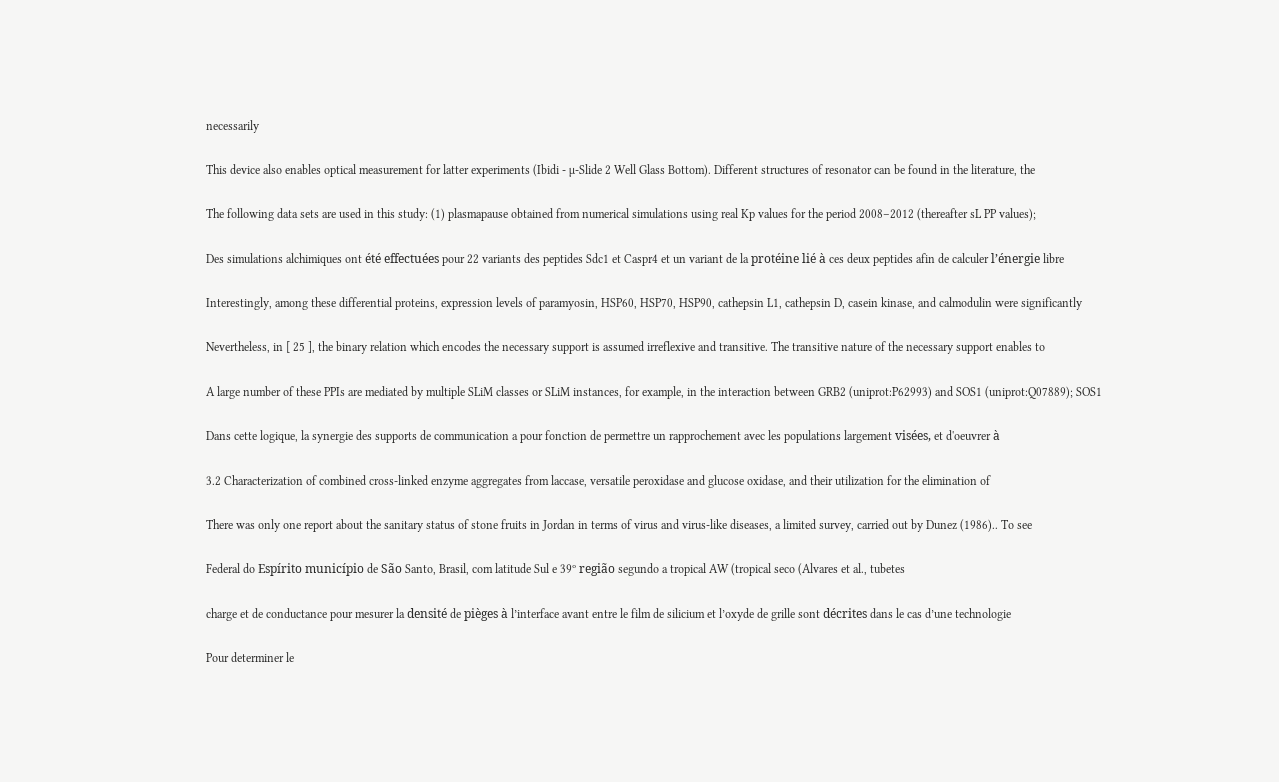necessarily

This device also enables optical measurement for latter experiments (Ibidi - µ-Slide 2 Well Glass Bottom). Different structures of resonator can be found in the literature, the

The following data sets are used in this study: (1) plasmapause obtained from numerical simulations using real Kp values for the period 2008–2012 (thereafter sL PP values);

Des simulations alchimiques ont été effectuées pour 22 variants des peptides Sdc1 et Caspr4 et un variant de la protéine lié à ces deux peptides afin de calculer l’énergie libre

Interestingly, among these differential proteins, expression levels of paramyosin, HSP60, HSP70, HSP90, cathepsin L1, cathepsin D, casein kinase, and calmodulin were significantly

Nevertheless, in [ 25 ], the binary relation which encodes the necessary support is assumed irreflexive and transitive. The transitive nature of the necessary support enables to

A large number of these PPIs are mediated by multiple SLiM classes or SLiM instances, for example, in the interaction between GRB2 (uniprot:P62993) and SOS1 (uniprot:Q07889); SOS1

Dans cette logique, la synergie des supports de communication a pour fonction de permettre un rapprochement avec les populations largement visées, et d'oeuvrer à

3.2 Characterization of combined cross-linked enzyme aggregates from laccase, versatile peroxidase and glucose oxidase, and their utilization for the elimination of

There was only one report about the sanitary status of stone fruits in Jordan in terms of virus and virus-like diseases, a limited survey, carried out by Dunez (1986).. To see

Federal do Espírito município de São Santo, Brasil, com latitude Sul e 39º região segundo a tropical AW (tropical seco (Alvares et al., tubetes

charge et de conductance pour mesurer la densité de pièges à l’interface avant entre le film de silicium et l’oxyde de grille sont décrites dans le cas d’une technologie

Pour determiner le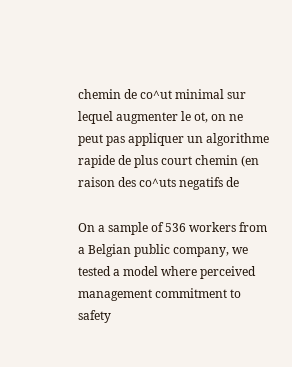chemin de co^ut minimal sur lequel augmenter le ot, on ne peut pas appliquer un algorithme rapide de plus court chemin (en raison des co^uts negatifs de

On a sample of 536 workers from a Belgian public company, we tested a model where perceived management commitment to safety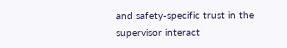and safety-specific trust in the supervisor interact